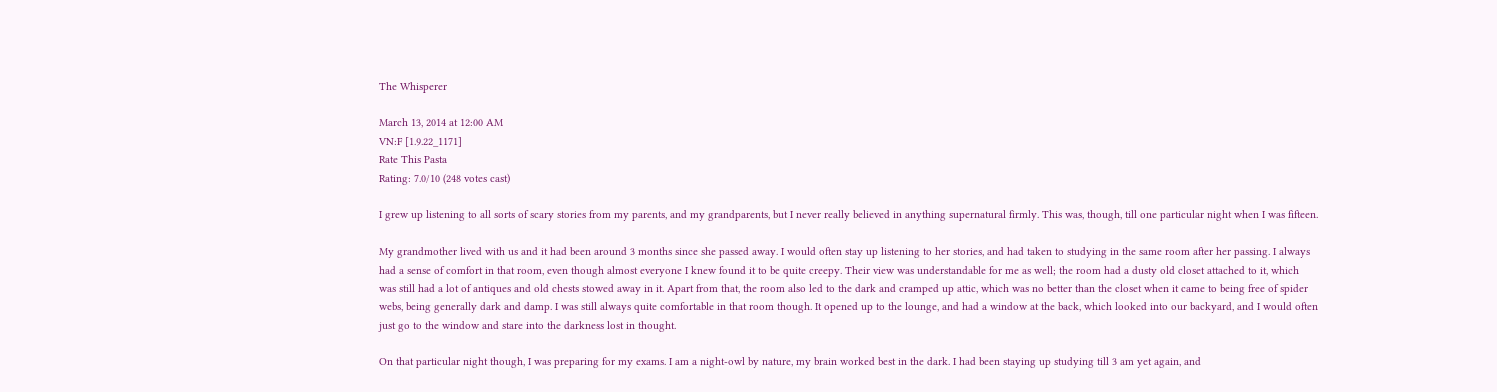The Whisperer

March 13, 2014 at 12:00 AM
VN:F [1.9.22_1171]
Rate This Pasta
Rating: 7.0/10 (248 votes cast)

I grew up listening to all sorts of scary stories from my parents, and my grandparents, but I never really believed in anything supernatural firmly. This was, though, till one particular night when I was fifteen.

My grandmother lived with us and it had been around 3 months since she passed away. I would often stay up listening to her stories, and had taken to studying in the same room after her passing. I always had a sense of comfort in that room, even though almost everyone I knew found it to be quite creepy. Their view was understandable for me as well; the room had a dusty old closet attached to it, which was still had a lot of antiques and old chests stowed away in it. Apart from that, the room also led to the dark and cramped up attic, which was no better than the closet when it came to being free of spider webs, being generally dark and damp. I was still always quite comfortable in that room though. It opened up to the lounge, and had a window at the back, which looked into our backyard, and I would often just go to the window and stare into the darkness lost in thought.

On that particular night though, I was preparing for my exams. I am a night-owl by nature, my brain worked best in the dark. I had been staying up studying till 3 am yet again, and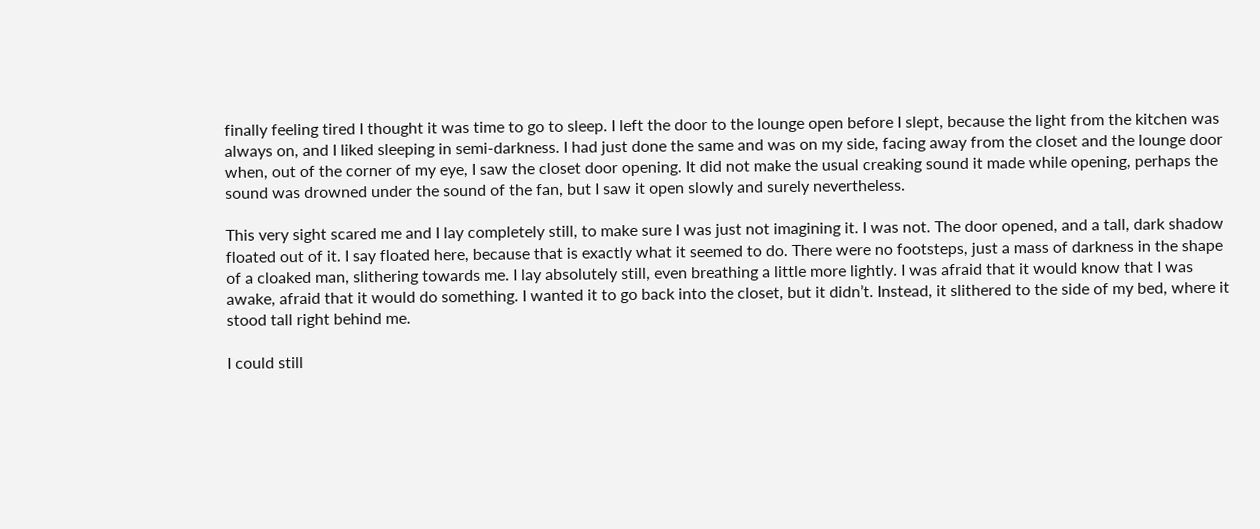finally feeling tired I thought it was time to go to sleep. I left the door to the lounge open before I slept, because the light from the kitchen was always on, and I liked sleeping in semi-darkness. I had just done the same and was on my side, facing away from the closet and the lounge door when, out of the corner of my eye, I saw the closet door opening. It did not make the usual creaking sound it made while opening, perhaps the sound was drowned under the sound of the fan, but I saw it open slowly and surely nevertheless.

This very sight scared me and I lay completely still, to make sure I was just not imagining it. I was not. The door opened, and a tall, dark shadow floated out of it. I say floated here, because that is exactly what it seemed to do. There were no footsteps, just a mass of darkness in the shape of a cloaked man, slithering towards me. I lay absolutely still, even breathing a little more lightly. I was afraid that it would know that I was awake, afraid that it would do something. I wanted it to go back into the closet, but it didn’t. Instead, it slithered to the side of my bed, where it stood tall right behind me.

I could still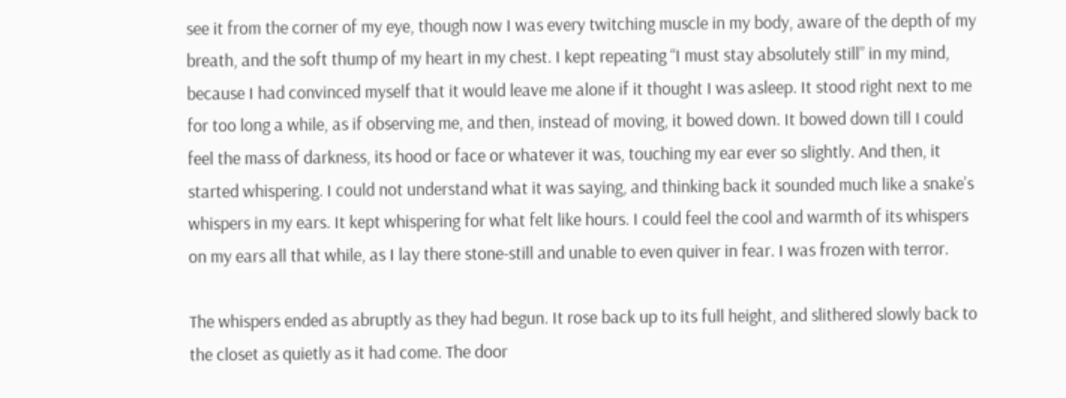see it from the corner of my eye, though now I was every twitching muscle in my body, aware of the depth of my breath, and the soft thump of my heart in my chest. I kept repeating “I must stay absolutely still” in my mind, because I had convinced myself that it would leave me alone if it thought I was asleep. It stood right next to me for too long a while, as if observing me, and then, instead of moving, it bowed down. It bowed down till I could feel the mass of darkness, its hood or face or whatever it was, touching my ear ever so slightly. And then, it started whispering. I could not understand what it was saying, and thinking back it sounded much like a snake’s whispers in my ears. It kept whispering for what felt like hours. I could feel the cool and warmth of its whispers on my ears all that while, as I lay there stone-still and unable to even quiver in fear. I was frozen with terror.

The whispers ended as abruptly as they had begun. It rose back up to its full height, and slithered slowly back to the closet as quietly as it had come. The door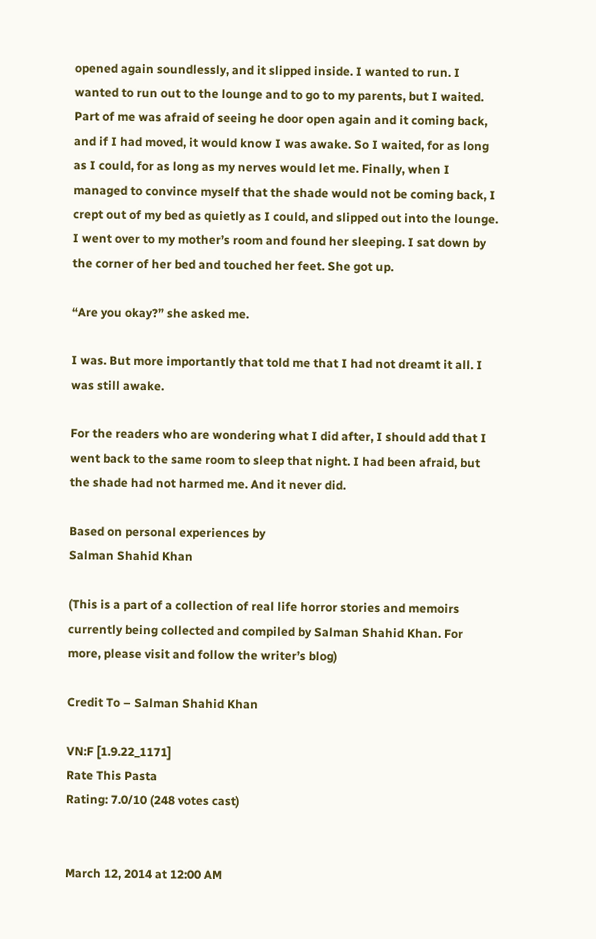opened again soundlessly, and it slipped inside. I wanted to run. I wanted to run out to the lounge and to go to my parents, but I waited. Part of me was afraid of seeing he door open again and it coming back, and if I had moved, it would know I was awake. So I waited, for as long as I could, for as long as my nerves would let me. Finally, when I managed to convince myself that the shade would not be coming back, I crept out of my bed as quietly as I could, and slipped out into the lounge. I went over to my mother’s room and found her sleeping. I sat down by the corner of her bed and touched her feet. She got up.

“Are you okay?” she asked me.

I was. But more importantly that told me that I had not dreamt it all. I was still awake.

For the readers who are wondering what I did after, I should add that I went back to the same room to sleep that night. I had been afraid, but the shade had not harmed me. And it never did.

Based on personal experiences by
Salman Shahid Khan

(This is a part of a collection of real life horror stories and memoirs currently being collected and compiled by Salman Shahid Khan. For more, please visit and follow the writer’s blog)

Credit To – Salman Shahid Khan

VN:F [1.9.22_1171]
Rate This Pasta
Rating: 7.0/10 (248 votes cast)


March 12, 2014 at 12:00 AM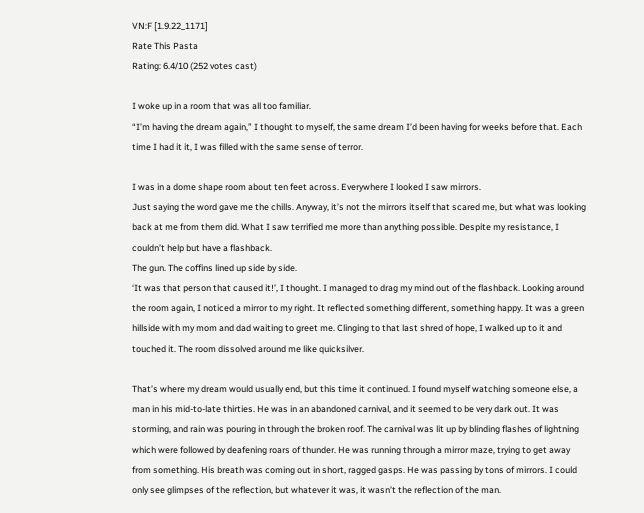VN:F [1.9.22_1171]
Rate This Pasta
Rating: 6.4/10 (252 votes cast)

I woke up in a room that was all too familiar.
“I’m having the dream again,” I thought to myself, the same dream I’d been having for weeks before that. Each time I had it it, I was filled with the same sense of terror.

I was in a dome shape room about ten feet across. Everywhere I looked I saw mirrors.
Just saying the word gave me the chills. Anyway, it’s not the mirrors itself that scared me, but what was looking back at me from them did. What I saw terrified me more than anything possible. Despite my resistance, I couldn’t help but have a flashback.
The gun. The coffins lined up side by side.
‘It was that person that caused it!’, I thought. I managed to drag my mind out of the flashback. Looking around the room again, I noticed a mirror to my right. It reflected something different, something happy. It was a green hillside with my mom and dad waiting to greet me. Clinging to that last shred of hope, I walked up to it and touched it. The room dissolved around me like quicksilver.

That’s where my dream would usually end, but this time it continued. I found myself watching someone else, a man in his mid-to-late thirties. He was in an abandoned carnival, and it seemed to be very dark out. It was storming, and rain was pouring in through the broken roof. The carnival was lit up by blinding flashes of lightning which were followed by deafening roars of thunder. He was running through a mirror maze, trying to get away from something. His breath was coming out in short, ragged gasps. He was passing by tons of mirrors. I could only see glimpses of the reflection, but whatever it was, it wasn’t the reflection of the man.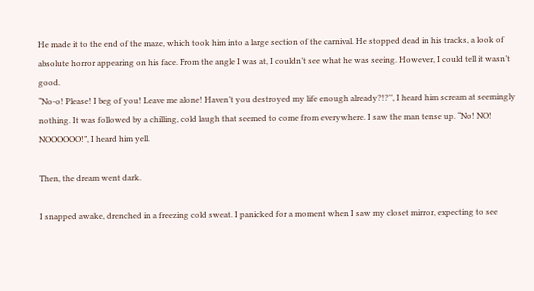He made it to the end of the maze, which took him into a large section of the carnival. He stopped dead in his tracks, a look of absolute horror appearing on his face. From the angle I was at, I couldn’t see what he was seeing. However, I could tell it wasn’t good.
“No-o! Please! I beg of you! Leave me alone! Haven’t you destroyed my life enough already?!?’’, I heard him scream at seemingly nothing. It was followed by a chilling, cold laugh that seemed to come from everywhere. I saw the man tense up. “No! NO! NOOOOOO!”, I heard him yell.

Then, the dream went dark.

I snapped awake, drenched in a freezing cold sweat. I panicked for a moment when I saw my closet mirror, expecting to see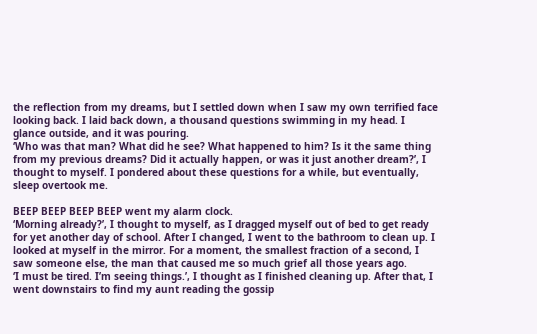the reflection from my dreams, but I settled down when I saw my own terrified face looking back. I laid back down, a thousand questions swimming in my head. I glance outside, and it was pouring.
‘Who was that man? What did he see? What happened to him? Is it the same thing from my previous dreams? Did it actually happen, or was it just another dream?’, I thought to myself. I pondered about these questions for a while, but eventually, sleep overtook me.

BEEP BEEP BEEP BEEP went my alarm clock.
‘Morning already?’, I thought to myself, as I dragged myself out of bed to get ready for yet another day of school. After I changed, I went to the bathroom to clean up. I looked at myself in the mirror. For a moment, the smallest fraction of a second, I saw someone else, the man that caused me so much grief all those years ago.
‘I must be tired. I’m seeing things.’, I thought as I finished cleaning up. After that, I went downstairs to find my aunt reading the gossip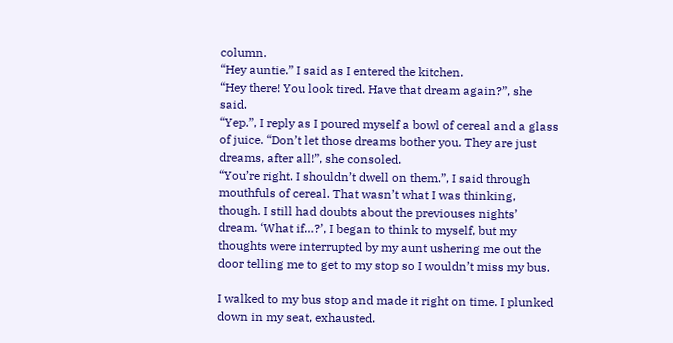column.
“Hey auntie.” I said as I entered the kitchen.
“Hey there! You look tired. Have that dream again?”, she said.
“Yep.”, I reply as I poured myself a bowl of cereal and a glass of juice. “Don’t let those dreams bother you. They are just dreams, after all!”, she consoled.
“You’re right. I shouldn’t dwell on them.”, I said through mouthfuls of cereal. That wasn’t what I was thinking, though. I still had doubts about the previouses nights’ dream. ‘What if…?’, I began to think to myself, but my thoughts were interrupted by my aunt ushering me out the door telling me to get to my stop so I wouldn’t miss my bus.

I walked to my bus stop and made it right on time. I plunked down in my seat, exhausted.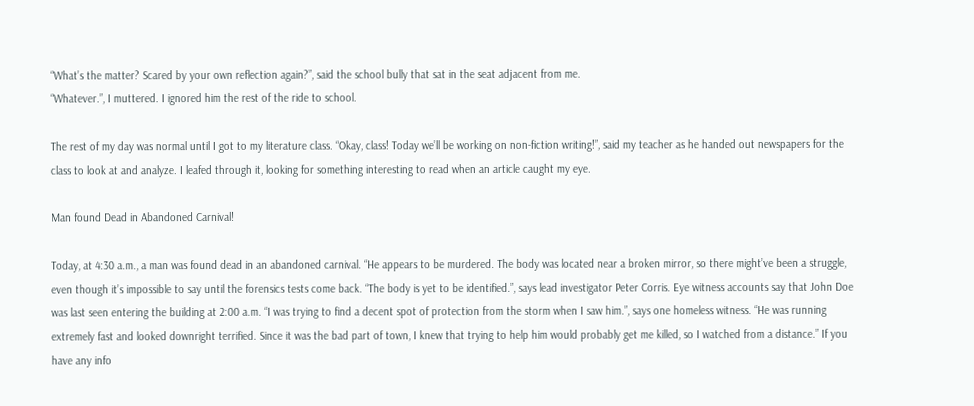“What’s the matter? Scared by your own reflection again?”, said the school bully that sat in the seat adjacent from me.
“Whatever.”, I muttered. I ignored him the rest of the ride to school.

The rest of my day was normal until I got to my literature class. “Okay, class! Today we’ll be working on non-fiction writing!”, said my teacher as he handed out newspapers for the class to look at and analyze. I leafed through it, looking for something interesting to read when an article caught my eye.

Man found Dead in Abandoned Carnival!

Today, at 4:30 a.m., a man was found dead in an abandoned carnival. “He appears to be murdered. The body was located near a broken mirror, so there might’ve been a struggle, even though it’s impossible to say until the forensics tests come back. “The body is yet to be identified.”, says lead investigator Peter Corris. Eye witness accounts say that John Doe was last seen entering the building at 2:00 a.m. “I was trying to find a decent spot of protection from the storm when I saw him.”, says one homeless witness. “He was running extremely fast and looked downright terrified. Since it was the bad part of town, I knew that trying to help him would probably get me killed, so I watched from a distance.” If you have any info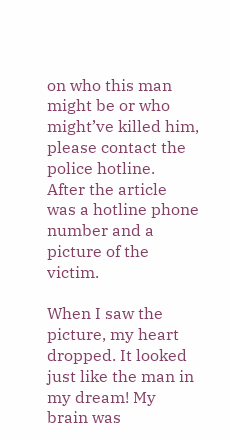on who this man might be or who might’ve killed him, please contact the police hotline.
After the article was a hotline phone number and a picture of the victim.

When I saw the picture, my heart dropped. It looked just like the man in my dream! My brain was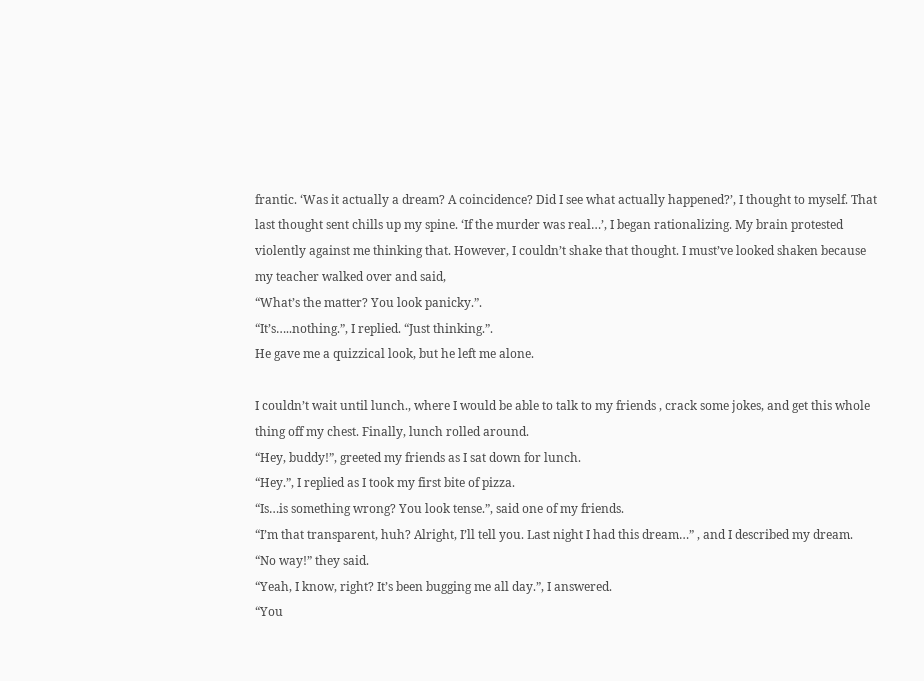frantic. ‘Was it actually a dream? A coincidence? Did I see what actually happened?’, I thought to myself. That last thought sent chills up my spine. ‘If the murder was real…’, I began rationalizing. My brain protested violently against me thinking that. However, I couldn’t shake that thought. I must’ve looked shaken because my teacher walked over and said,
“What’s the matter? You look panicky.”.
“It’s…..nothing.”, I replied. “Just thinking.”.
He gave me a quizzical look, but he left me alone.

I couldn’t wait until lunch., where I would be able to talk to my friends , crack some jokes, and get this whole thing off my chest. Finally, lunch rolled around.
“Hey, buddy!”, greeted my friends as I sat down for lunch.
“Hey.”, I replied as I took my first bite of pizza.
“Is…is something wrong? You look tense.”, said one of my friends.
“I’m that transparent, huh? Alright, I’ll tell you. Last night I had this dream…” , and I described my dream.
“No way!” they said.
“Yeah, I know, right? It’s been bugging me all day.”, I answered.
“You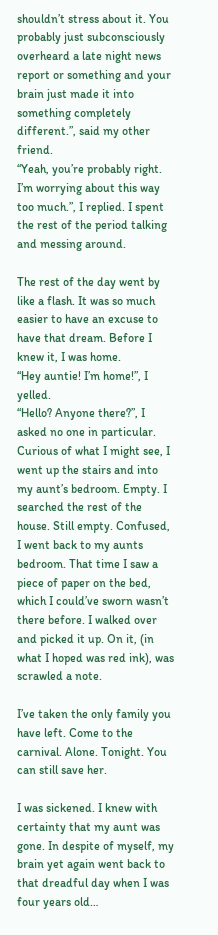shouldn’t stress about it. You probably just subconsciously overheard a late night news report or something and your brain just made it into something completely different.”, said my other friend.
“Yeah, you’re probably right. I’m worrying about this way too much.”, I replied. I spent the rest of the period talking and messing around.

The rest of the day went by like a flash. It was so much easier to have an excuse to have that dream. Before I knew it, I was home.
“Hey auntie! I’m home!”, I yelled.
“Hello? Anyone there?”, I asked no one in particular.
Curious of what I might see, I went up the stairs and into my aunt’s bedroom. Empty. I searched the rest of the house. Still empty. Confused, I went back to my aunts bedroom. That time I saw a piece of paper on the bed, which I could’ve sworn wasn’t there before. I walked over and picked it up. On it, (in what I hoped was red ink), was scrawled a note.

I’ve taken the only family you have left. Come to the carnival. Alone. Tonight. You can still save her.

I was sickened. I knew with certainty that my aunt was gone. In despite of myself, my brain yet again went back to that dreadful day when I was four years old…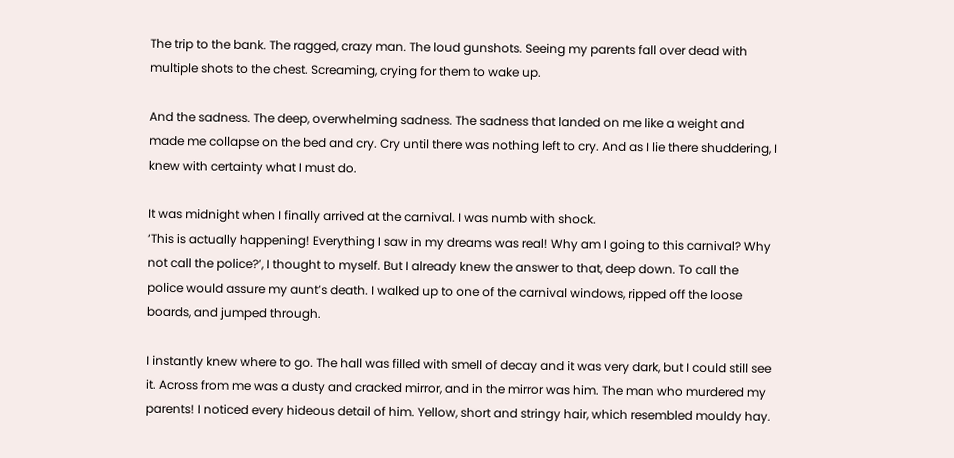The trip to the bank. The ragged, crazy man. The loud gunshots. Seeing my parents fall over dead with multiple shots to the chest. Screaming, crying for them to wake up.

And the sadness. The deep, overwhelming sadness. The sadness that landed on me like a weight and made me collapse on the bed and cry. Cry until there was nothing left to cry. And as I lie there shuddering, I knew with certainty what I must do.

It was midnight when I finally arrived at the carnival. I was numb with shock.
‘This is actually happening! Everything I saw in my dreams was real! Why am I going to this carnival? Why not call the police?’, I thought to myself. But I already knew the answer to that, deep down. To call the police would assure my aunt’s death. I walked up to one of the carnival windows, ripped off the loose boards, and jumped through.

I instantly knew where to go. The hall was filled with smell of decay and it was very dark, but I could still see it. Across from me was a dusty and cracked mirror, and in the mirror was him. The man who murdered my parents! I noticed every hideous detail of him. Yellow, short and stringy hair, which resembled mouldy hay.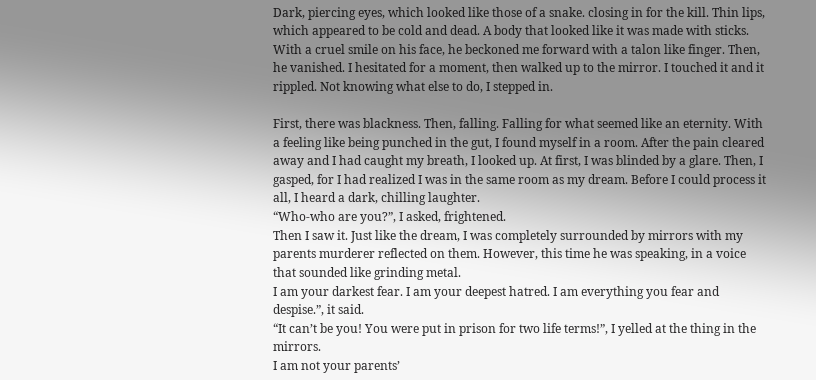Dark, piercing eyes, which looked like those of a snake. closing in for the kill. Thin lips, which appeared to be cold and dead. A body that looked like it was made with sticks. With a cruel smile on his face, he beckoned me forward with a talon like finger. Then, he vanished. I hesitated for a moment, then walked up to the mirror. I touched it and it rippled. Not knowing what else to do, I stepped in.

First, there was blackness. Then, falling. Falling for what seemed like an eternity. With a feeling like being punched in the gut, I found myself in a room. After the pain cleared away and I had caught my breath, I looked up. At first, I was blinded by a glare. Then, I gasped, for I had realized I was in the same room as my dream. Before I could process it all, I heard a dark, chilling laughter.
“Who-who are you?”, I asked, frightened.
Then I saw it. Just like the dream, I was completely surrounded by mirrors with my parents murderer reflected on them. However, this time he was speaking, in a voice that sounded like grinding metal.
I am your darkest fear. I am your deepest hatred. I am everything you fear and despise.”, it said.
“It can’t be you! You were put in prison for two life terms!”, I yelled at the thing in the mirrors.
I am not your parents’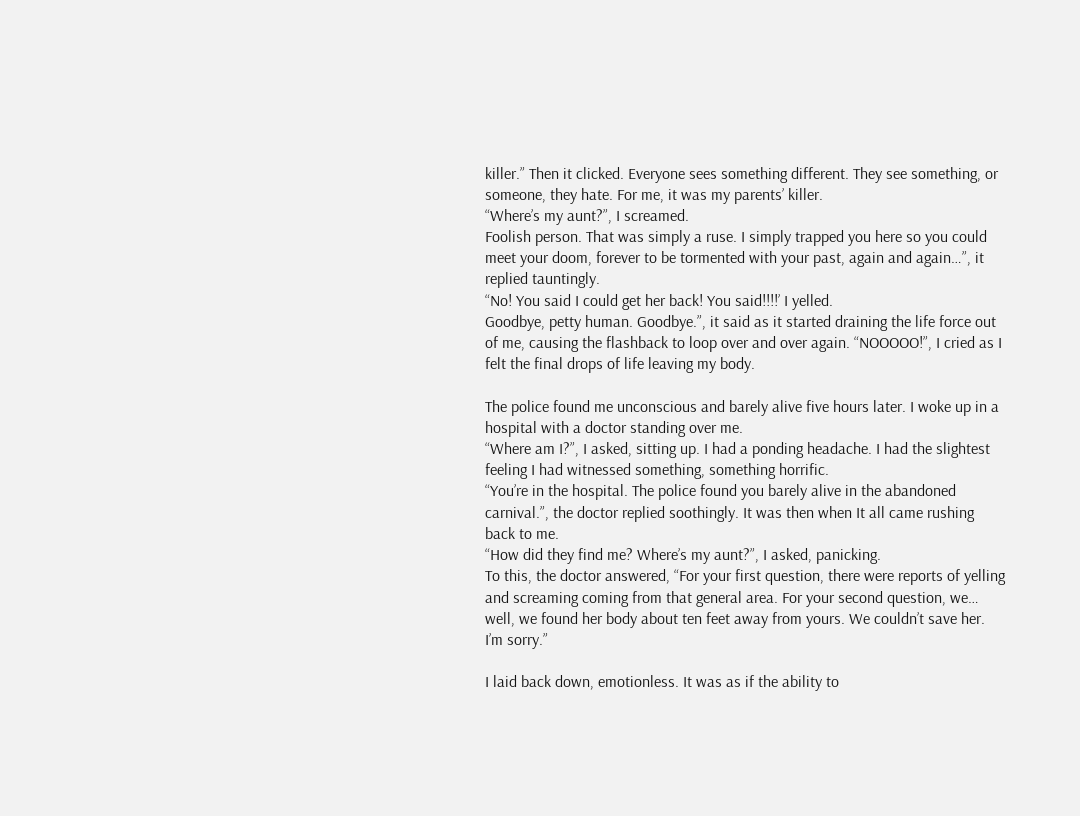killer.” Then it clicked. Everyone sees something different. They see something, or someone, they hate. For me, it was my parents’ killer.
“Where’s my aunt?”, I screamed.
Foolish person. That was simply a ruse. I simply trapped you here so you could meet your doom, forever to be tormented with your past, again and again…”, it replied tauntingly.
“No! You said I could get her back! You said!!!!’ I yelled.
Goodbye, petty human. Goodbye.”, it said as it started draining the life force out of me, causing the flashback to loop over and over again. “NOOOOO!”, I cried as I felt the final drops of life leaving my body.

The police found me unconscious and barely alive five hours later. I woke up in a hospital with a doctor standing over me.
“Where am I?”, I asked, sitting up. I had a ponding headache. I had the slightest feeling I had witnessed something, something horrific.
“You’re in the hospital. The police found you barely alive in the abandoned carnival.”, the doctor replied soothingly. It was then when It all came rushing back to me.
“How did they find me? Where’s my aunt?”, I asked, panicking.
To this, the doctor answered, “For your first question, there were reports of yelling and screaming coming from that general area. For your second question, we… well, we found her body about ten feet away from yours. We couldn’t save her. I’m sorry.”

I laid back down, emotionless. It was as if the ability to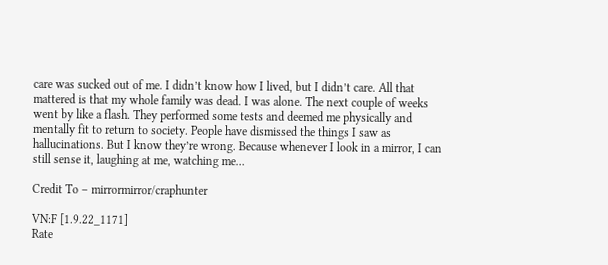care was sucked out of me. I didn’t know how I lived, but I didn’t care. All that mattered is that my whole family was dead. I was alone. The next couple of weeks went by like a flash. They performed some tests and deemed me physically and mentally fit to return to society. People have dismissed the things I saw as hallucinations. But I know they’re wrong. Because whenever I look in a mirror, I can still sense it, laughing at me, watching me…

Credit To – mirrormirror/craphunter

VN:F [1.9.22_1171]
Rate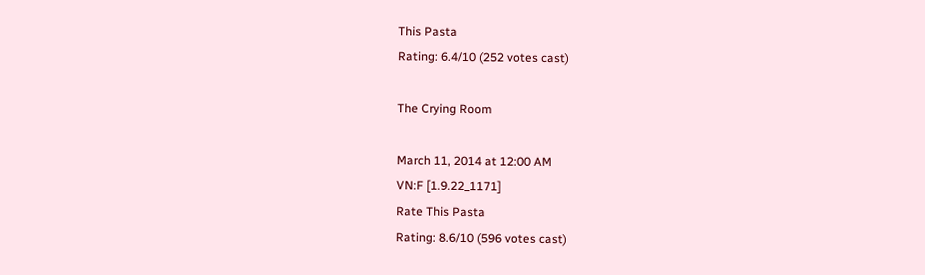This Pasta
Rating: 6.4/10 (252 votes cast)

The Crying Room

March 11, 2014 at 12:00 AM
VN:F [1.9.22_1171]
Rate This Pasta
Rating: 8.6/10 (596 votes cast)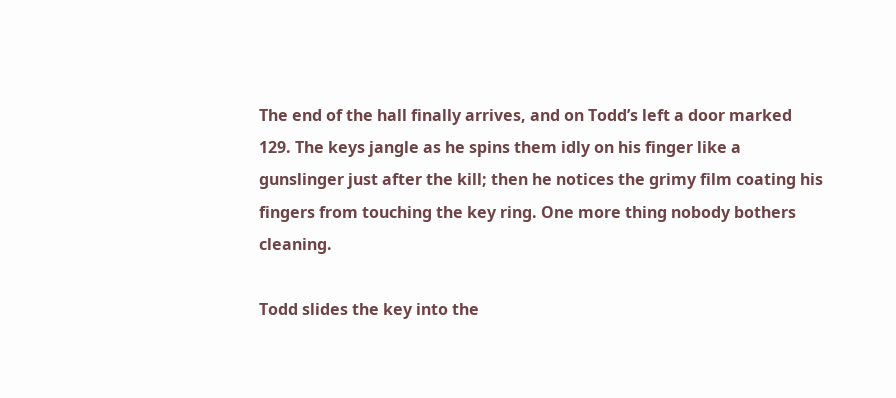The end of the hall finally arrives, and on Todd’s left a door marked 129. The keys jangle as he spins them idly on his finger like a gunslinger just after the kill; then he notices the grimy film coating his fingers from touching the key ring. One more thing nobody bothers cleaning.

Todd slides the key into the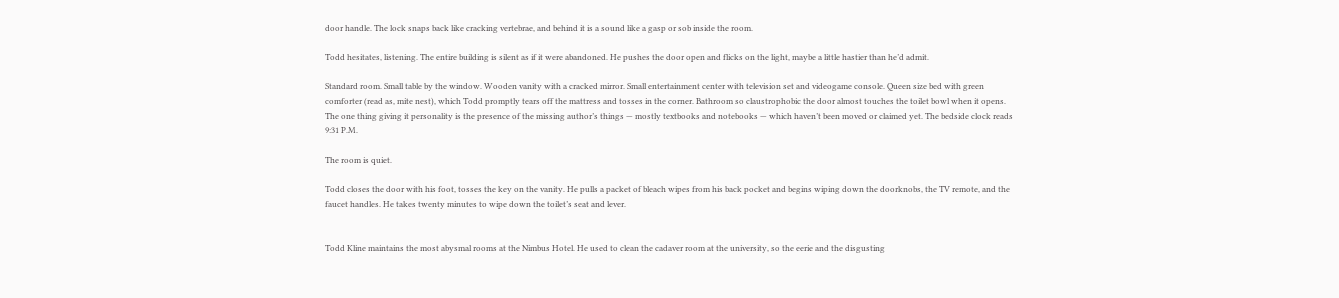door handle. The lock snaps back like cracking vertebrae, and behind it is a sound like a gasp or sob inside the room.

Todd hesitates, listening. The entire building is silent as if it were abandoned. He pushes the door open and flicks on the light, maybe a little hastier than he’d admit.

Standard room. Small table by the window. Wooden vanity with a cracked mirror. Small entertainment center with television set and videogame console. Queen size bed with green comforter (read as, mite nest), which Todd promptly tears off the mattress and tosses in the corner. Bathroom so claustrophobic the door almost touches the toilet bowl when it opens. The one thing giving it personality is the presence of the missing author’s things — mostly textbooks and notebooks — which haven’t been moved or claimed yet. The bedside clock reads 9:31 P.M.

The room is quiet.

Todd closes the door with his foot, tosses the key on the vanity. He pulls a packet of bleach wipes from his back pocket and begins wiping down the doorknobs, the TV remote, and the faucet handles. He takes twenty minutes to wipe down the toilet’s seat and lever.


Todd Kline maintains the most abysmal rooms at the Nimbus Hotel. He used to clean the cadaver room at the university, so the eerie and the disgusting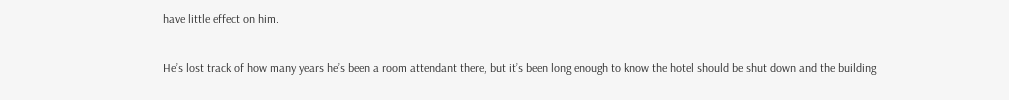have little effect on him.

He’s lost track of how many years he’s been a room attendant there, but it’s been long enough to know the hotel should be shut down and the building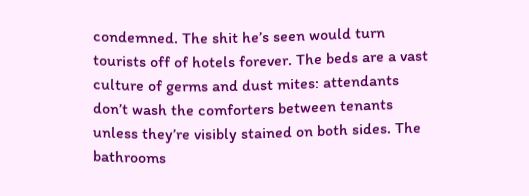condemned. The shit he’s seen would turn tourists off of hotels forever. The beds are a vast culture of germs and dust mites: attendants don’t wash the comforters between tenants unless they’re visibly stained on both sides. The bathrooms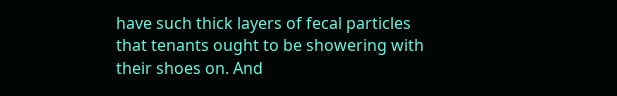have such thick layers of fecal particles that tenants ought to be showering with their shoes on. And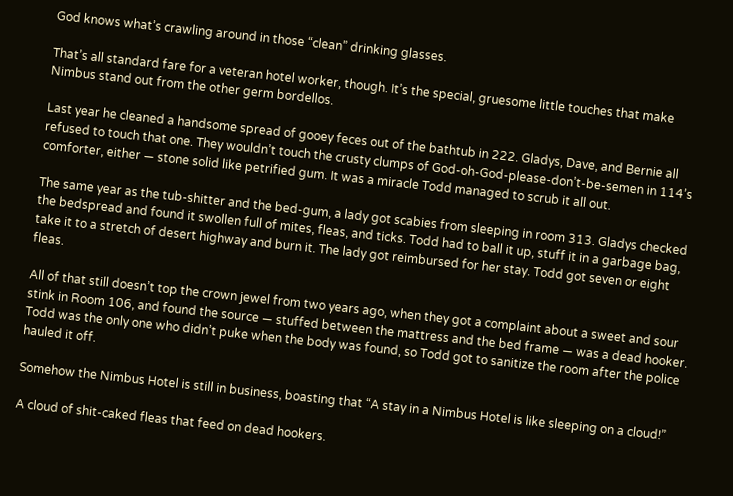God knows what’s crawling around in those “clean” drinking glasses.

That’s all standard fare for a veteran hotel worker, though. It’s the special, gruesome little touches that make Nimbus stand out from the other germ bordellos.

Last year he cleaned a handsome spread of gooey feces out of the bathtub in 222. Gladys, Dave, and Bernie all refused to touch that one. They wouldn’t touch the crusty clumps of God-oh-God-please-don’t-be-semen in 114’s comforter, either — stone solid like petrified gum. It was a miracle Todd managed to scrub it all out.

The same year as the tub-shitter and the bed-gum, a lady got scabies from sleeping in room 313. Gladys checked the bedspread and found it swollen full of mites, fleas, and ticks. Todd had to ball it up, stuff it in a garbage bag, take it to a stretch of desert highway and burn it. The lady got reimbursed for her stay. Todd got seven or eight fleas.

All of that still doesn’t top the crown jewel from two years ago, when they got a complaint about a sweet and sour stink in Room 106, and found the source — stuffed between the mattress and the bed frame — was a dead hooker. Todd was the only one who didn’t puke when the body was found, so Todd got to sanitize the room after the police hauled it off.

Somehow the Nimbus Hotel is still in business, boasting that “A stay in a Nimbus Hotel is like sleeping on a cloud!”

A cloud of shit-caked fleas that feed on dead hookers.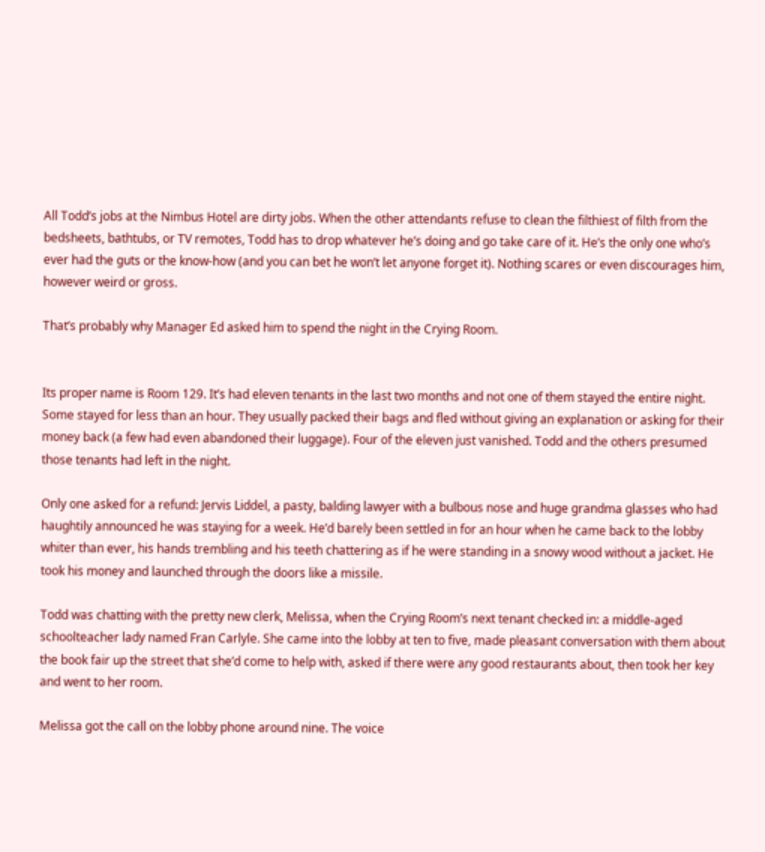All Todd’s jobs at the Nimbus Hotel are dirty jobs. When the other attendants refuse to clean the filthiest of filth from the bedsheets, bathtubs, or TV remotes, Todd has to drop whatever he’s doing and go take care of it. He’s the only one who’s ever had the guts or the know-how (and you can bet he won’t let anyone forget it). Nothing scares or even discourages him, however weird or gross.

That’s probably why Manager Ed asked him to spend the night in the Crying Room.


Its proper name is Room 129. It’s had eleven tenants in the last two months and not one of them stayed the entire night. Some stayed for less than an hour. They usually packed their bags and fled without giving an explanation or asking for their money back (a few had even abandoned their luggage). Four of the eleven just vanished. Todd and the others presumed those tenants had left in the night.

Only one asked for a refund: Jervis Liddel, a pasty, balding lawyer with a bulbous nose and huge grandma glasses who had haughtily announced he was staying for a week. He’d barely been settled in for an hour when he came back to the lobby whiter than ever, his hands trembling and his teeth chattering as if he were standing in a snowy wood without a jacket. He took his money and launched through the doors like a missile.

Todd was chatting with the pretty new clerk, Melissa, when the Crying Room’s next tenant checked in: a middle-aged schoolteacher lady named Fran Carlyle. She came into the lobby at ten to five, made pleasant conversation with them about the book fair up the street that she’d come to help with, asked if there were any good restaurants about, then took her key and went to her room.

Melissa got the call on the lobby phone around nine. The voice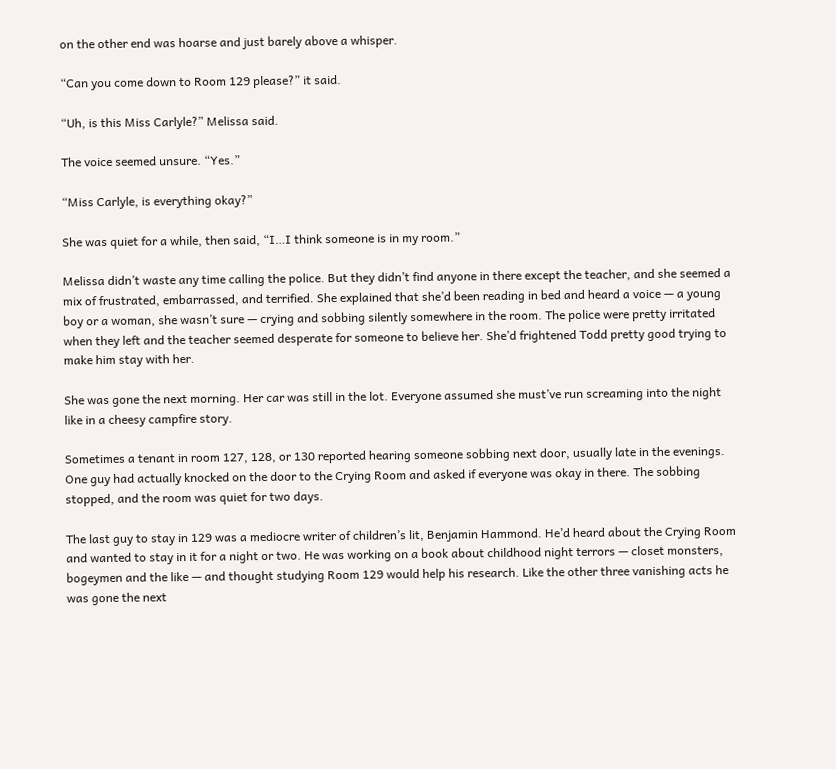on the other end was hoarse and just barely above a whisper.

“Can you come down to Room 129 please?” it said.

“Uh, is this Miss Carlyle?” Melissa said.

The voice seemed unsure. “Yes.”

“Miss Carlyle, is everything okay?”

She was quiet for a while, then said, “I…I think someone is in my room.”

Melissa didn’t waste any time calling the police. But they didn’t find anyone in there except the teacher, and she seemed a mix of frustrated, embarrassed, and terrified. She explained that she’d been reading in bed and heard a voice — a young boy or a woman, she wasn’t sure — crying and sobbing silently somewhere in the room. The police were pretty irritated when they left and the teacher seemed desperate for someone to believe her. She’d frightened Todd pretty good trying to make him stay with her.

She was gone the next morning. Her car was still in the lot. Everyone assumed she must’ve run screaming into the night like in a cheesy campfire story.

Sometimes a tenant in room 127, 128, or 130 reported hearing someone sobbing next door, usually late in the evenings. One guy had actually knocked on the door to the Crying Room and asked if everyone was okay in there. The sobbing stopped, and the room was quiet for two days.

The last guy to stay in 129 was a mediocre writer of children’s lit, Benjamin Hammond. He’d heard about the Crying Room and wanted to stay in it for a night or two. He was working on a book about childhood night terrors — closet monsters, bogeymen and the like — and thought studying Room 129 would help his research. Like the other three vanishing acts he was gone the next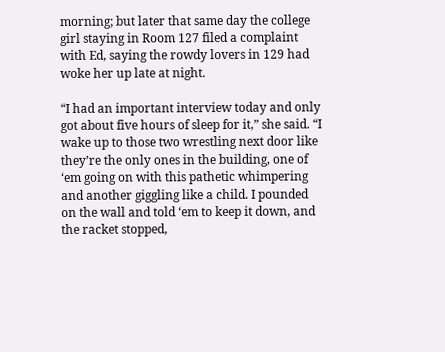morning; but later that same day the college girl staying in Room 127 filed a complaint with Ed, saying the rowdy lovers in 129 had woke her up late at night.

“I had an important interview today and only got about five hours of sleep for it,” she said. “I wake up to those two wrestling next door like they’re the only ones in the building, one of ‘em going on with this pathetic whimpering and another giggling like a child. I pounded on the wall and told ‘em to keep it down, and the racket stopped,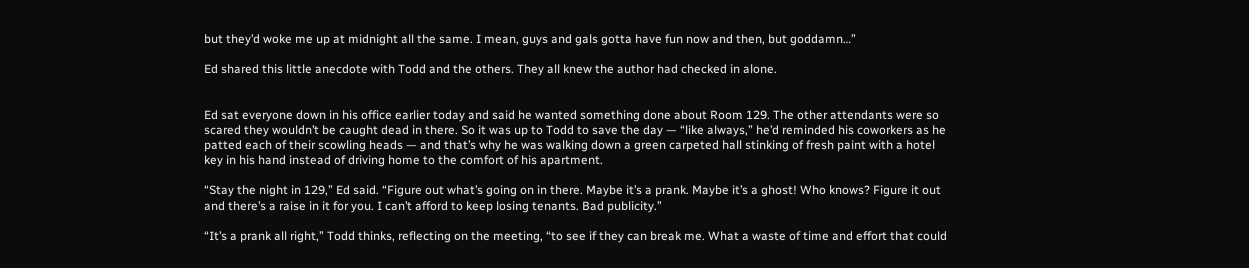but they’d woke me up at midnight all the same. I mean, guys and gals gotta have fun now and then, but goddamn…”

Ed shared this little anecdote with Todd and the others. They all knew the author had checked in alone.


Ed sat everyone down in his office earlier today and said he wanted something done about Room 129. The other attendants were so scared they wouldn’t be caught dead in there. So it was up to Todd to save the day — “like always,” he’d reminded his coworkers as he patted each of their scowling heads — and that’s why he was walking down a green carpeted hall stinking of fresh paint with a hotel key in his hand instead of driving home to the comfort of his apartment.

“Stay the night in 129,” Ed said. “Figure out what’s going on in there. Maybe it’s a prank. Maybe it’s a ghost! Who knows? Figure it out and there’s a raise in it for you. I can’t afford to keep losing tenants. Bad publicity.”

“It’s a prank all right,” Todd thinks, reflecting on the meeting, “to see if they can break me. What a waste of time and effort that could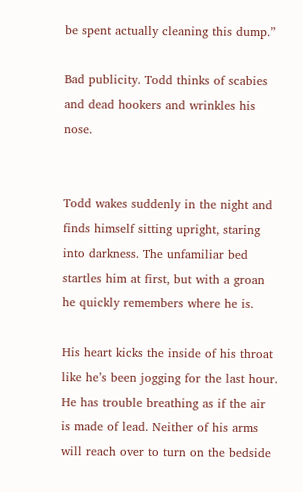be spent actually cleaning this dump.”

Bad publicity. Todd thinks of scabies and dead hookers and wrinkles his nose.


Todd wakes suddenly in the night and finds himself sitting upright, staring into darkness. The unfamiliar bed startles him at first, but with a groan he quickly remembers where he is.

His heart kicks the inside of his throat like he’s been jogging for the last hour. He has trouble breathing as if the air is made of lead. Neither of his arms will reach over to turn on the bedside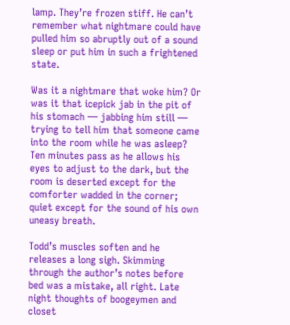lamp. They’re frozen stiff. He can’t remember what nightmare could have pulled him so abruptly out of a sound sleep or put him in such a frightened state.

Was it a nightmare that woke him? Or was it that icepick jab in the pit of his stomach — jabbing him still — trying to tell him that someone came into the room while he was asleep? Ten minutes pass as he allows his eyes to adjust to the dark, but the room is deserted except for the comforter wadded in the corner; quiet except for the sound of his own uneasy breath.

Todd’s muscles soften and he releases a long sigh. Skimming through the author’s notes before bed was a mistake, all right. Late night thoughts of boogeymen and closet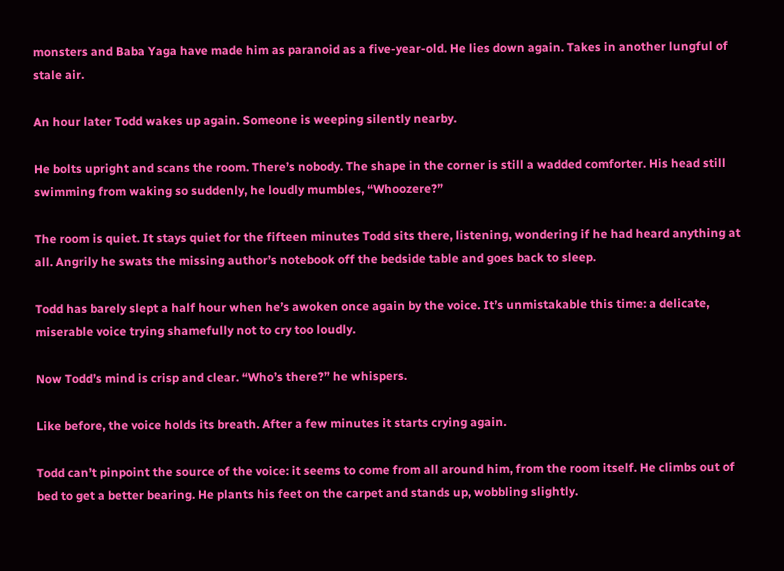monsters and Baba Yaga have made him as paranoid as a five-year-old. He lies down again. Takes in another lungful of stale air.

An hour later Todd wakes up again. Someone is weeping silently nearby.

He bolts upright and scans the room. There’s nobody. The shape in the corner is still a wadded comforter. His head still swimming from waking so suddenly, he loudly mumbles, “Whoozere?”

The room is quiet. It stays quiet for the fifteen minutes Todd sits there, listening, wondering if he had heard anything at all. Angrily he swats the missing author’s notebook off the bedside table and goes back to sleep.

Todd has barely slept a half hour when he’s awoken once again by the voice. It’s unmistakable this time: a delicate, miserable voice trying shamefully not to cry too loudly.

Now Todd’s mind is crisp and clear. “Who’s there?” he whispers.

Like before, the voice holds its breath. After a few minutes it starts crying again.

Todd can’t pinpoint the source of the voice: it seems to come from all around him, from the room itself. He climbs out of bed to get a better bearing. He plants his feet on the carpet and stands up, wobbling slightly.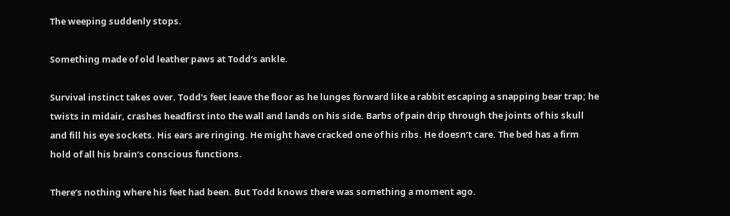The weeping suddenly stops.

Something made of old leather paws at Todd’s ankle.

Survival instinct takes over. Todd’s feet leave the floor as he lunges forward like a rabbit escaping a snapping bear trap; he twists in midair, crashes headfirst into the wall and lands on his side. Barbs of pain drip through the joints of his skull and fill his eye sockets. His ears are ringing. He might have cracked one of his ribs. He doesn’t care. The bed has a firm hold of all his brain’s conscious functions.

There’s nothing where his feet had been. But Todd knows there was something a moment ago.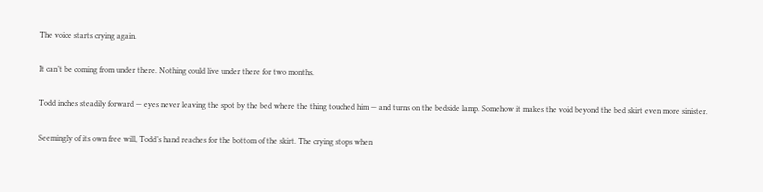The voice starts crying again.

It can’t be coming from under there. Nothing could live under there for two months.

Todd inches steadily forward — eyes never leaving the spot by the bed where the thing touched him — and turns on the bedside lamp. Somehow it makes the void beyond the bed skirt even more sinister.

Seemingly of its own free will, Todd’s hand reaches for the bottom of the skirt. The crying stops when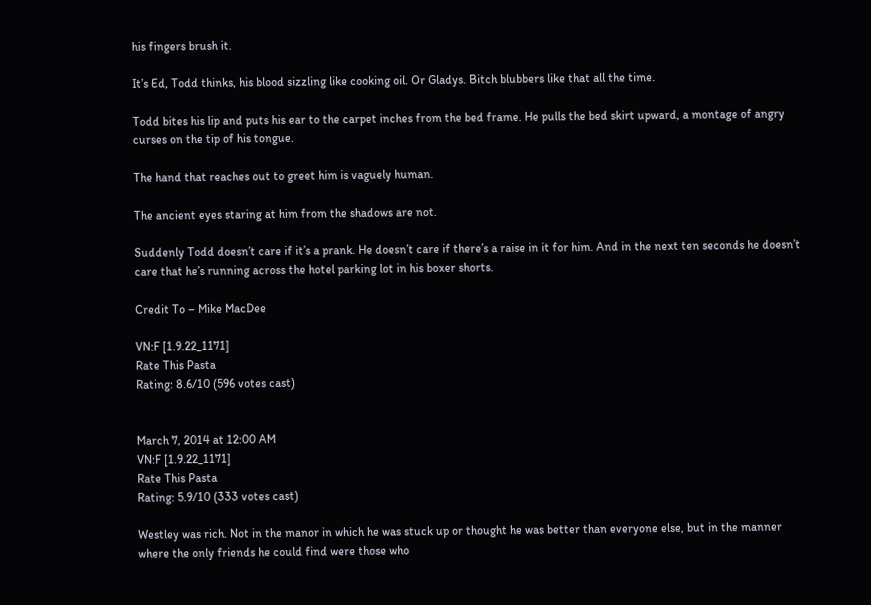his fingers brush it.

It’s Ed, Todd thinks, his blood sizzling like cooking oil. Or Gladys. Bitch blubbers like that all the time.

Todd bites his lip and puts his ear to the carpet inches from the bed frame. He pulls the bed skirt upward, a montage of angry curses on the tip of his tongue.

The hand that reaches out to greet him is vaguely human.

The ancient eyes staring at him from the shadows are not.

Suddenly Todd doesn’t care if it’s a prank. He doesn’t care if there’s a raise in it for him. And in the next ten seconds he doesn’t care that he’s running across the hotel parking lot in his boxer shorts.

Credit To – Mike MacDee

VN:F [1.9.22_1171]
Rate This Pasta
Rating: 8.6/10 (596 votes cast)


March 7, 2014 at 12:00 AM
VN:F [1.9.22_1171]
Rate This Pasta
Rating: 5.9/10 (333 votes cast)

Westley was rich. Not in the manor in which he was stuck up or thought he was better than everyone else, but in the manner where the only friends he could find were those who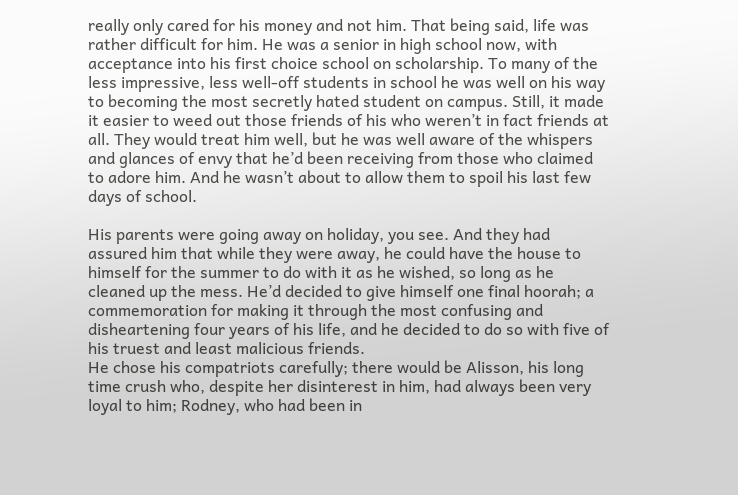really only cared for his money and not him. That being said, life was rather difficult for him. He was a senior in high school now, with acceptance into his first choice school on scholarship. To many of the less impressive, less well-off students in school he was well on his way to becoming the most secretly hated student on campus. Still, it made it easier to weed out those friends of his who weren’t in fact friends at all. They would treat him well, but he was well aware of the whispers and glances of envy that he’d been receiving from those who claimed to adore him. And he wasn’t about to allow them to spoil his last few days of school.

His parents were going away on holiday, you see. And they had assured him that while they were away, he could have the house to himself for the summer to do with it as he wished, so long as he cleaned up the mess. He’d decided to give himself one final hoorah; a commemoration for making it through the most confusing and disheartening four years of his life, and he decided to do so with five of his truest and least malicious friends.
He chose his compatriots carefully; there would be Alisson, his long time crush who, despite her disinterest in him, had always been very loyal to him; Rodney, who had been in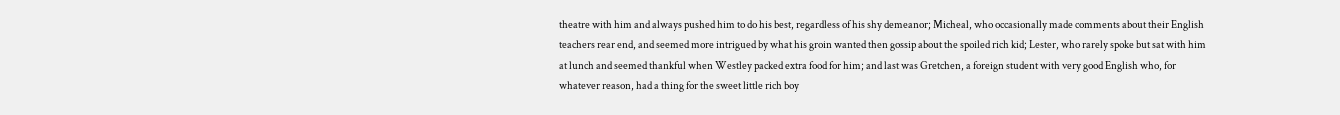theatre with him and always pushed him to do his best, regardless of his shy demeanor; Micheal, who occasionally made comments about their English teachers rear end, and seemed more intrigued by what his groin wanted then gossip about the spoiled rich kid; Lester, who rarely spoke but sat with him at lunch and seemed thankful when Westley packed extra food for him; and last was Gretchen, a foreign student with very good English who, for whatever reason, had a thing for the sweet little rich boy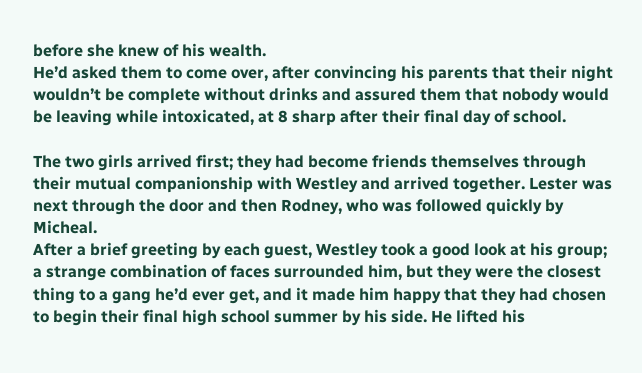before she knew of his wealth.
He’d asked them to come over, after convincing his parents that their night wouldn’t be complete without drinks and assured them that nobody would be leaving while intoxicated, at 8 sharp after their final day of school.

The two girls arrived first; they had become friends themselves through their mutual companionship with Westley and arrived together. Lester was next through the door and then Rodney, who was followed quickly by Micheal.
After a brief greeting by each guest, Westley took a good look at his group; a strange combination of faces surrounded him, but they were the closest thing to a gang he’d ever get, and it made him happy that they had chosen to begin their final high school summer by his side. He lifted his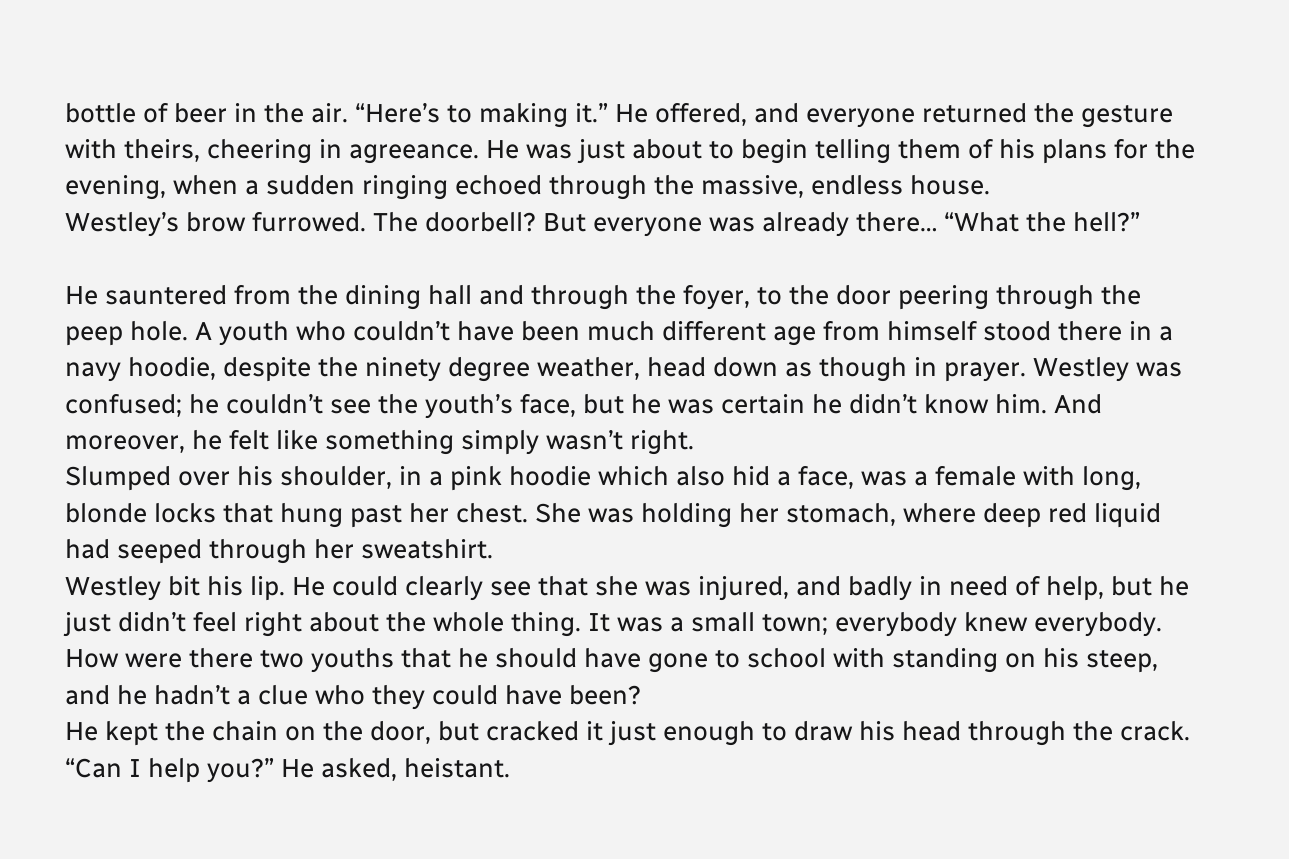bottle of beer in the air. “Here’s to making it.” He offered, and everyone returned the gesture with theirs, cheering in agreeance. He was just about to begin telling them of his plans for the evening, when a sudden ringing echoed through the massive, endless house.
Westley’s brow furrowed. The doorbell? But everyone was already there… “What the hell?”

He sauntered from the dining hall and through the foyer, to the door peering through the peep hole. A youth who couldn’t have been much different age from himself stood there in a navy hoodie, despite the ninety degree weather, head down as though in prayer. Westley was confused; he couldn’t see the youth’s face, but he was certain he didn’t know him. And moreover, he felt like something simply wasn’t right.
Slumped over his shoulder, in a pink hoodie which also hid a face, was a female with long, blonde locks that hung past her chest. She was holding her stomach, where deep red liquid had seeped through her sweatshirt.
Westley bit his lip. He could clearly see that she was injured, and badly in need of help, but he just didn’t feel right about the whole thing. It was a small town; everybody knew everybody. How were there two youths that he should have gone to school with standing on his steep, and he hadn’t a clue who they could have been?
He kept the chain on the door, but cracked it just enough to draw his head through the crack. “Can I help you?” He asked, heistant.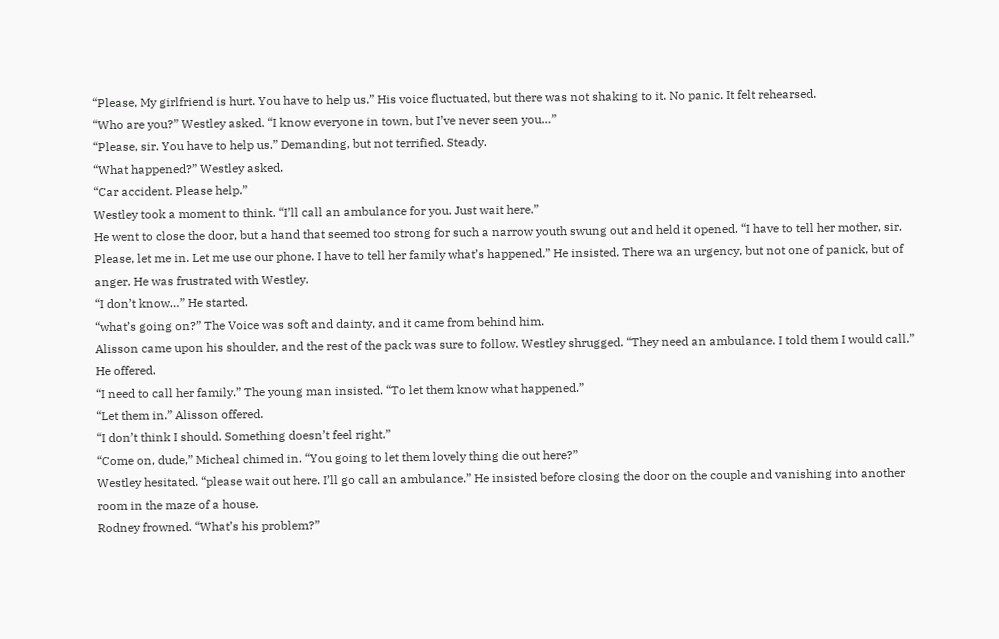“Please, My girlfriend is hurt. You have to help us.” His voice fluctuated, but there was not shaking to it. No panic. It felt rehearsed.
“Who are you?” Westley asked. “I know everyone in town, but I’ve never seen you…”
“Please, sir. You have to help us.” Demanding, but not terrified. Steady.
“What happened?” Westley asked.
“Car accident. Please help.”
Westley took a moment to think. “I’ll call an ambulance for you. Just wait here.”
He went to close the door, but a hand that seemed too strong for such a narrow youth swung out and held it opened. “I have to tell her mother, sir. Please, let me in. Let me use our phone. I have to tell her family what’s happened.” He insisted. There wa an urgency, but not one of panick, but of anger. He was frustrated with Westley.
“I don’t know…” He started.
“what’s going on?” The Voice was soft and dainty, and it came from behind him.
Alisson came upon his shoulder, and the rest of the pack was sure to follow. Westley shrugged. “They need an ambulance. I told them I would call.” He offered.
“I need to call her family.” The young man insisted. “To let them know what happened.”
“Let them in.” Alisson offered.
“I don’t think I should. Something doesn’t feel right.”
“Come on, dude,” Micheal chimed in. “You going to let them lovely thing die out here?”
Westley hesitated. “please wait out here. I’ll go call an ambulance.” He insisted before closing the door on the couple and vanishing into another room in the maze of a house.
Rodney frowned. “What’s his problem?”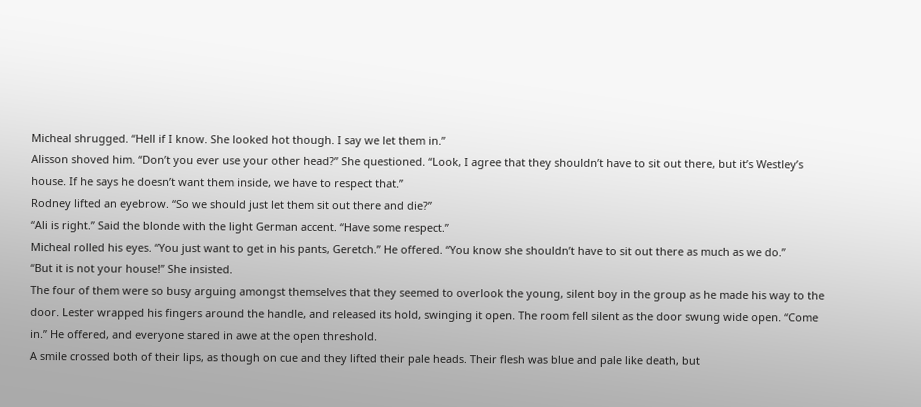Micheal shrugged. “Hell if I know. She looked hot though. I say we let them in.”
Alisson shoved him. “Don’t you ever use your other head?” She questioned. “Look, I agree that they shouldn’t have to sit out there, but it’s Westley’s house. If he says he doesn’t want them inside, we have to respect that.”
Rodney lifted an eyebrow. “So we should just let them sit out there and die?”
“Ali is right.” Said the blonde with the light German accent. “Have some respect.”
Micheal rolled his eyes. “You just want to get in his pants, Geretch.” He offered. “You know she shouldn’t have to sit out there as much as we do.”
“But it is not your house!” She insisted.
The four of them were so busy arguing amongst themselves that they seemed to overlook the young, silent boy in the group as he made his way to the door. Lester wrapped his fingers around the handle, and released its hold, swinging it open. The room fell silent as the door swung wide open. “Come in.” He offered, and everyone stared in awe at the open threshold.
A smile crossed both of their lips, as though on cue and they lifted their pale heads. Their flesh was blue and pale like death, but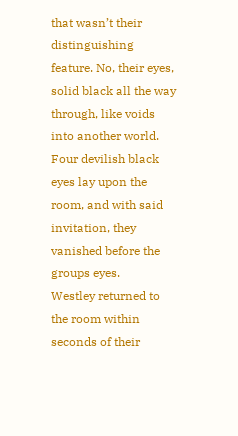that wasn’t their distinguishing feature. No, their eyes, solid black all the way through, like voids into another world. Four devilish black eyes lay upon the room, and with said invitation, they vanished before the groups eyes.
Westley returned to the room within seconds of their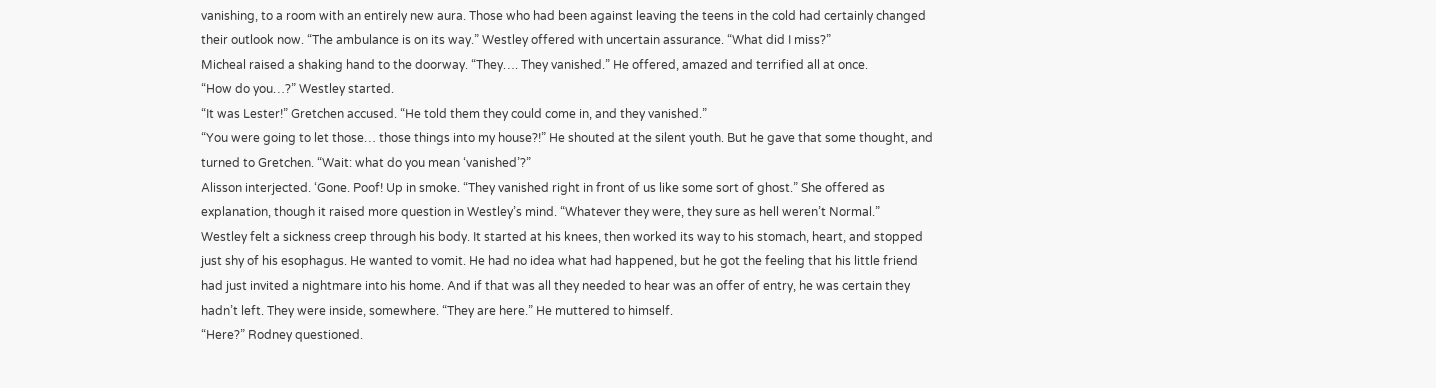vanishing, to a room with an entirely new aura. Those who had been against leaving the teens in the cold had certainly changed their outlook now. “The ambulance is on its way.” Westley offered with uncertain assurance. “What did I miss?”
Micheal raised a shaking hand to the doorway. “They…. They vanished.” He offered, amazed and terrified all at once.
“How do you…?” Westley started.
“It was Lester!” Gretchen accused. “He told them they could come in, and they vanished.”
“You were going to let those… those things into my house?!” He shouted at the silent youth. But he gave that some thought, and turned to Gretchen. “Wait: what do you mean ‘vanished’?”
Alisson interjected. ‘Gone. Poof! Up in smoke. “They vanished right in front of us like some sort of ghost.” She offered as explanation, though it raised more question in Westley’s mind. “Whatever they were, they sure as hell weren’t Normal.”
Westley felt a sickness creep through his body. It started at his knees, then worked its way to his stomach, heart, and stopped just shy of his esophagus. He wanted to vomit. He had no idea what had happened, but he got the feeling that his little friend had just invited a nightmare into his home. And if that was all they needed to hear was an offer of entry, he was certain they hadn’t left. They were inside, somewhere. “They are here.” He muttered to himself.
“Here?” Rodney questioned.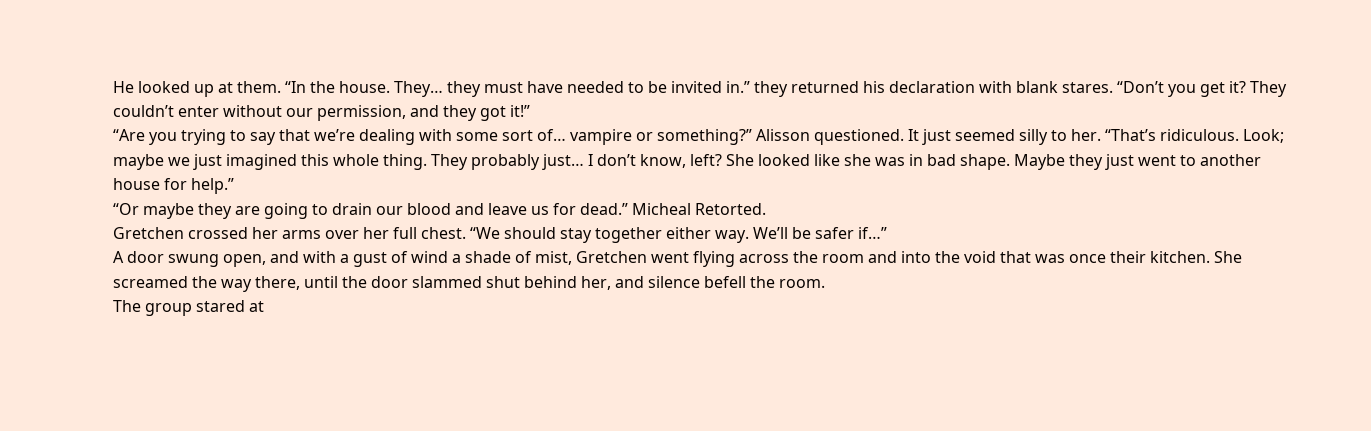He looked up at them. “In the house. They… they must have needed to be invited in.” they returned his declaration with blank stares. “Don’t you get it? They couldn’t enter without our permission, and they got it!”
“Are you trying to say that we’re dealing with some sort of… vampire or something?” Alisson questioned. It just seemed silly to her. “That’s ridiculous. Look; maybe we just imagined this whole thing. They probably just… I don’t know, left? She looked like she was in bad shape. Maybe they just went to another house for help.”
“Or maybe they are going to drain our blood and leave us for dead.” Micheal Retorted.
Gretchen crossed her arms over her full chest. “We should stay together either way. We’ll be safer if…”
A door swung open, and with a gust of wind a shade of mist, Gretchen went flying across the room and into the void that was once their kitchen. She screamed the way there, until the door slammed shut behind her, and silence befell the room.
The group stared at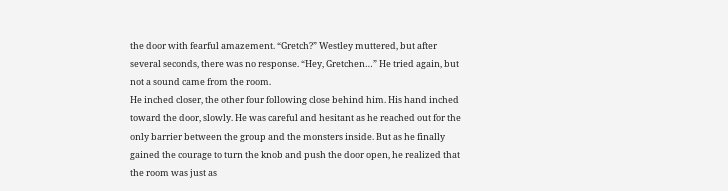the door with fearful amazement. “Gretch?” Westley muttered, but after several seconds, there was no response. “Hey, Gretchen…” He tried again, but not a sound came from the room.
He inched closer, the other four following close behind him. His hand inched toward the door, slowly. He was careful and hesitant as he reached out for the only barrier between the group and the monsters inside. But as he finally gained the courage to turn the knob and push the door open, he realized that the room was just as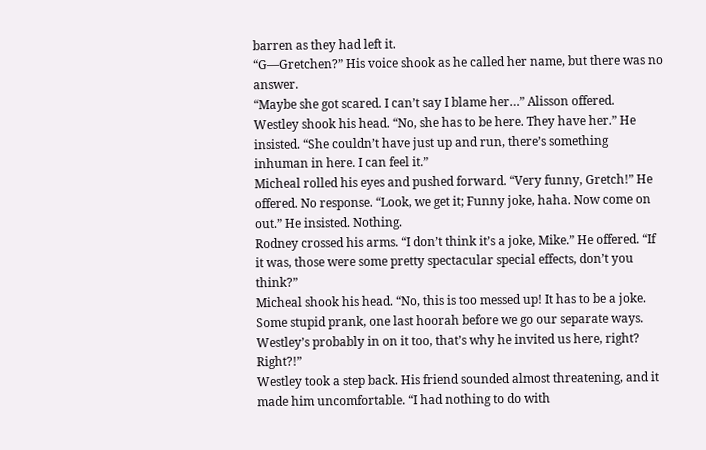barren as they had left it.
“G—Gretchen?” His voice shook as he called her name, but there was no answer.
“Maybe she got scared. I can’t say I blame her…” Alisson offered.
Westley shook his head. “No, she has to be here. They have her.” He insisted. “She couldn’t have just up and run, there’s something inhuman in here. I can feel it.”
Micheal rolled his eyes and pushed forward. “Very funny, Gretch!” He offered. No response. “Look, we get it; Funny joke, haha. Now come on out.” He insisted. Nothing.
Rodney crossed his arms. “I don’t think it’s a joke, Mike.” He offered. “If it was, those were some pretty spectacular special effects, don’t you think?”
Micheal shook his head. “No, this is too messed up! It has to be a joke. Some stupid prank, one last hoorah before we go our separate ways. Westley’s probably in on it too, that’s why he invited us here, right? Right?!”
Westley took a step back. His friend sounded almost threatening, and it made him uncomfortable. “I had nothing to do with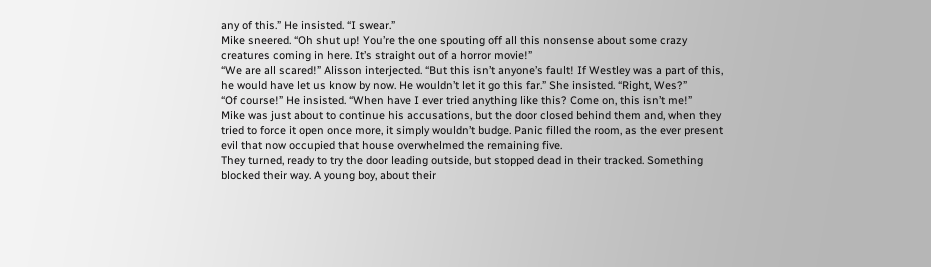any of this.” He insisted. “I swear.”
Mike sneered. “Oh shut up! You’re the one spouting off all this nonsense about some crazy creatures coming in here. It’s straight out of a horror movie!”
“We are all scared!” Alisson interjected. “But this isn’t anyone’s fault! If Westley was a part of this, he would have let us know by now. He wouldn’t let it go this far.” She insisted. “Right, Wes?”
“Of course!” He insisted. “When have I ever tried anything like this? Come on, this isn’t me!”
Mike was just about to continue his accusations, but the door closed behind them and, when they tried to force it open once more, it simply wouldn’t budge. Panic filled the room, as the ever present evil that now occupied that house overwhelmed the remaining five.
They turned, ready to try the door leading outside, but stopped dead in their tracked. Something blocked their way. A young boy, about their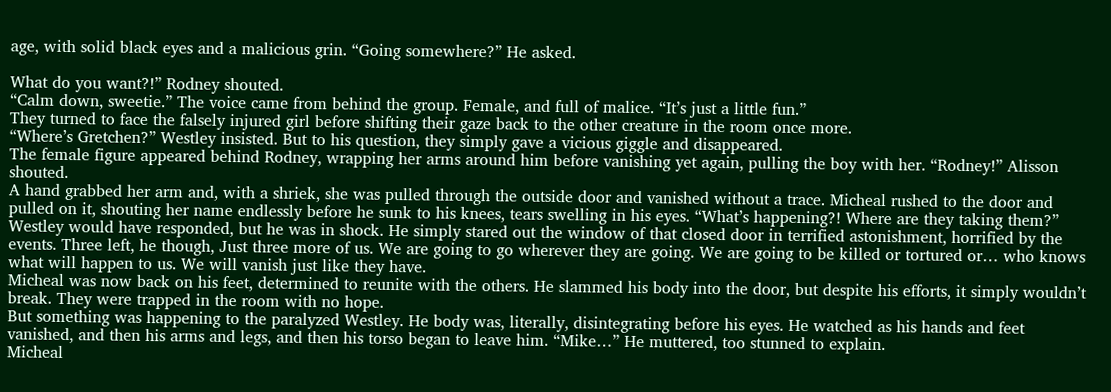age, with solid black eyes and a malicious grin. “Going somewhere?” He asked.

What do you want?!” Rodney shouted.
“Calm down, sweetie.” The voice came from behind the group. Female, and full of malice. “It’s just a little fun.”
They turned to face the falsely injured girl before shifting their gaze back to the other creature in the room once more.
“Where’s Gretchen?” Westley insisted. But to his question, they simply gave a vicious giggle and disappeared.
The female figure appeared behind Rodney, wrapping her arms around him before vanishing yet again, pulling the boy with her. “Rodney!” Alisson shouted.
A hand grabbed her arm and, with a shriek, she was pulled through the outside door and vanished without a trace. Micheal rushed to the door and pulled on it, shouting her name endlessly before he sunk to his knees, tears swelling in his eyes. “What’s happening?! Where are they taking them?”
Westley would have responded, but he was in shock. He simply stared out the window of that closed door in terrified astonishment, horrified by the events. Three left, he though, Just three more of us. We are going to go wherever they are going. We are going to be killed or tortured or… who knows what will happen to us. We will vanish just like they have.
Micheal was now back on his feet, determined to reunite with the others. He slammed his body into the door, but despite his efforts, it simply wouldn’t break. They were trapped in the room with no hope.
But something was happening to the paralyzed Westley. He body was, literally, disintegrating before his eyes. He watched as his hands and feet vanished, and then his arms and legs, and then his torso began to leave him. “Mike…” He muttered, too stunned to explain.
Micheal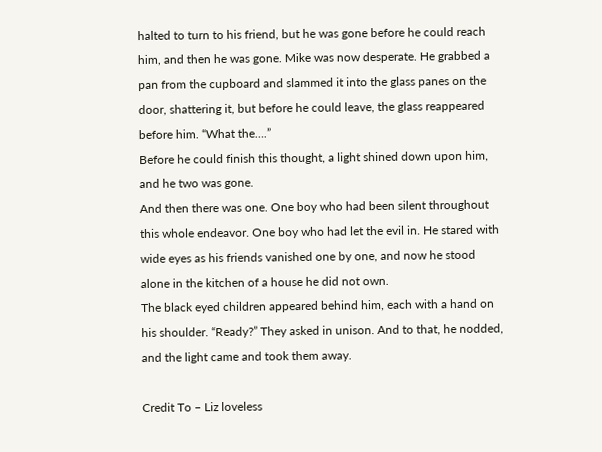halted to turn to his friend, but he was gone before he could reach him, and then he was gone. Mike was now desperate. He grabbed a pan from the cupboard and slammed it into the glass panes on the door, shattering it, but before he could leave, the glass reappeared before him. “What the….”
Before he could finish this thought, a light shined down upon him, and he two was gone.
And then there was one. One boy who had been silent throughout this whole endeavor. One boy who had let the evil in. He stared with wide eyes as his friends vanished one by one, and now he stood alone in the kitchen of a house he did not own.
The black eyed children appeared behind him, each with a hand on his shoulder. “Ready?” They asked in unison. And to that, he nodded, and the light came and took them away.

Credit To – Liz loveless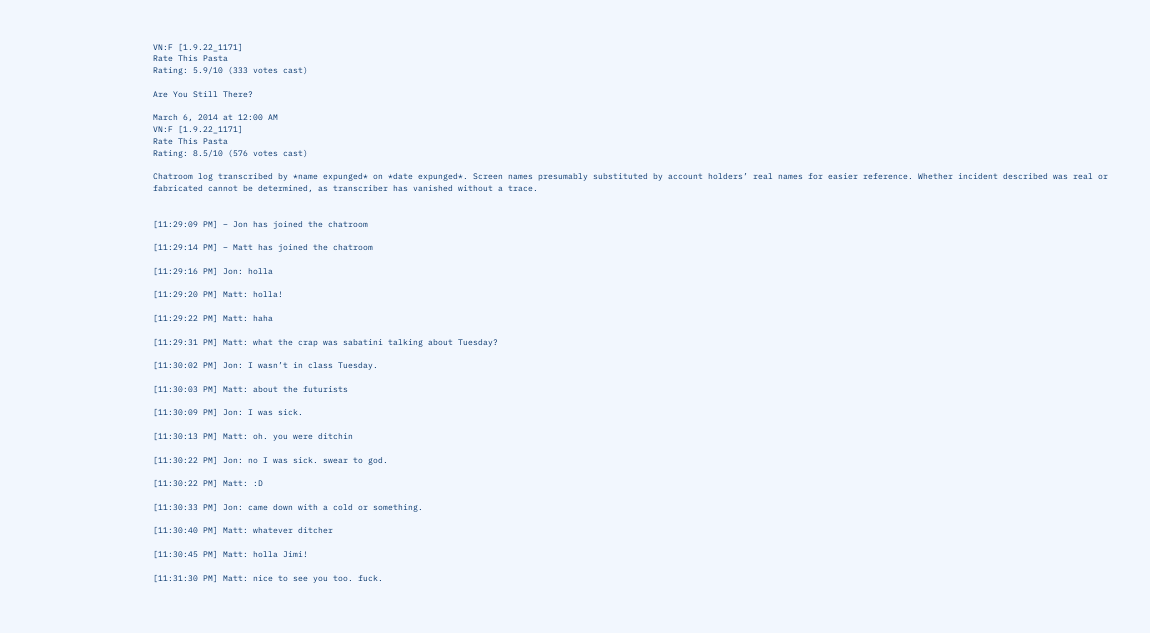VN:F [1.9.22_1171]
Rate This Pasta
Rating: 5.9/10 (333 votes cast)

Are You Still There?

March 6, 2014 at 12:00 AM
VN:F [1.9.22_1171]
Rate This Pasta
Rating: 8.5/10 (576 votes cast)

Chatroom log transcribed by *name expunged* on *date expunged*. Screen names presumably substituted by account holders’ real names for easier reference. Whether incident described was real or fabricated cannot be determined, as transcriber has vanished without a trace.


[11:29:09 PM] – Jon has joined the chatroom

[11:29:14 PM] – Matt has joined the chatroom

[11:29:16 PM] Jon: holla

[11:29:20 PM] Matt: holla!

[11:29:22 PM] Matt: haha

[11:29:31 PM] Matt: what the crap was sabatini talking about Tuesday?

[11:30:02 PM] Jon: I wasn’t in class Tuesday.

[11:30:03 PM] Matt: about the futurists

[11:30:09 PM] Jon: I was sick.

[11:30:13 PM] Matt: oh. you were ditchin

[11:30:22 PM] Jon: no I was sick. swear to god.

[11:30:22 PM] Matt: :D

[11:30:33 PM] Jon: came down with a cold or something.

[11:30:40 PM] Matt: whatever ditcher

[11:30:45 PM] Matt: holla Jimi!

[11:31:30 PM] Matt: nice to see you too. fuck.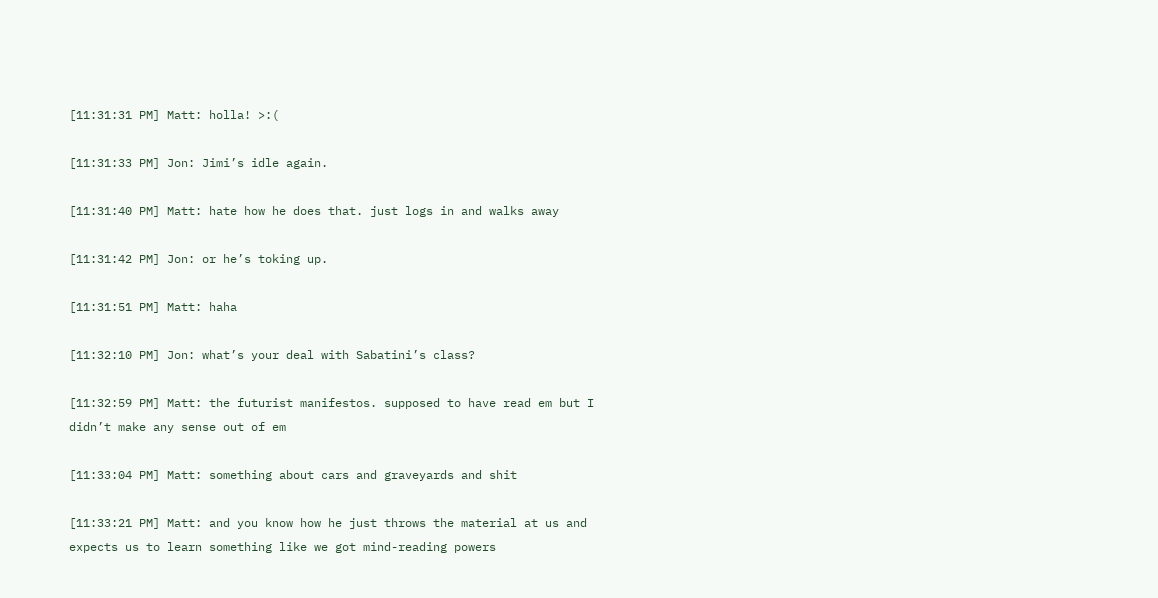[11:31:31 PM] Matt: holla! >:(

[11:31:33 PM] Jon: Jimi’s idle again.

[11:31:40 PM] Matt: hate how he does that. just logs in and walks away

[11:31:42 PM] Jon: or he’s toking up.

[11:31:51 PM] Matt: haha

[11:32:10 PM] Jon: what’s your deal with Sabatini’s class?

[11:32:59 PM] Matt: the futurist manifestos. supposed to have read em but I didn’t make any sense out of em

[11:33:04 PM] Matt: something about cars and graveyards and shit

[11:33:21 PM] Matt: and you know how he just throws the material at us and expects us to learn something like we got mind-reading powers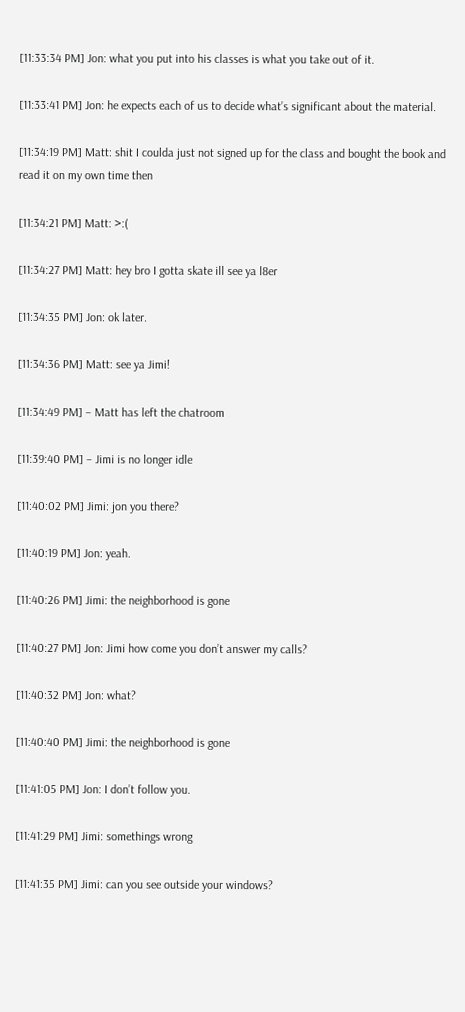[11:33:34 PM] Jon: what you put into his classes is what you take out of it.

[11:33:41 PM] Jon: he expects each of us to decide what’s significant about the material.

[11:34:19 PM] Matt: shit I coulda just not signed up for the class and bought the book and read it on my own time then

[11:34:21 PM] Matt: >:(

[11:34:27 PM] Matt: hey bro I gotta skate ill see ya l8er

[11:34:35 PM] Jon: ok later.

[11:34:36 PM] Matt: see ya Jimi!

[11:34:49 PM] – Matt has left the chatroom

[11:39:40 PM] – Jimi is no longer idle

[11:40:02 PM] Jimi: jon you there?

[11:40:19 PM] Jon: yeah.

[11:40:26 PM] Jimi: the neighborhood is gone

[11:40:27 PM] Jon: Jimi how come you don’t answer my calls?

[11:40:32 PM] Jon: what?

[11:40:40 PM] Jimi: the neighborhood is gone

[11:41:05 PM] Jon: I don’t follow you.

[11:41:29 PM] Jimi: somethings wrong

[11:41:35 PM] Jimi: can you see outside your windows?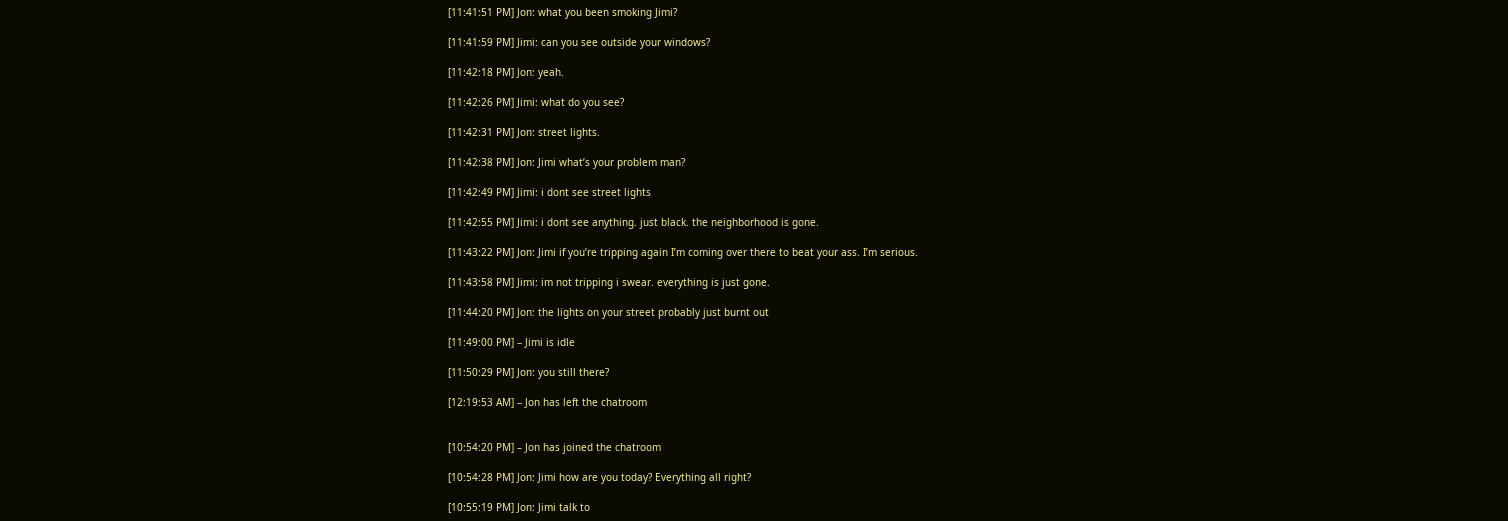[11:41:51 PM] Jon: what you been smoking Jimi?

[11:41:59 PM] Jimi: can you see outside your windows?

[11:42:18 PM] Jon: yeah.

[11:42:26 PM] Jimi: what do you see?

[11:42:31 PM] Jon: street lights.

[11:42:38 PM] Jon: Jimi what’s your problem man?

[11:42:49 PM] Jimi: i dont see street lights

[11:42:55 PM] Jimi: i dont see anything. just black. the neighborhood is gone.

[11:43:22 PM] Jon: Jimi if you’re tripping again I’m coming over there to beat your ass. I’m serious.

[11:43:58 PM] Jimi: im not tripping i swear. everything is just gone.

[11:44:20 PM] Jon: the lights on your street probably just burnt out

[11:49:00 PM] – Jimi is idle

[11:50:29 PM] Jon: you still there?

[12:19:53 AM] – Jon has left the chatroom


[10:54:20 PM] – Jon has joined the chatroom

[10:54:28 PM] Jon: Jimi how are you today? Everything all right?

[10:55:19 PM] Jon: Jimi talk to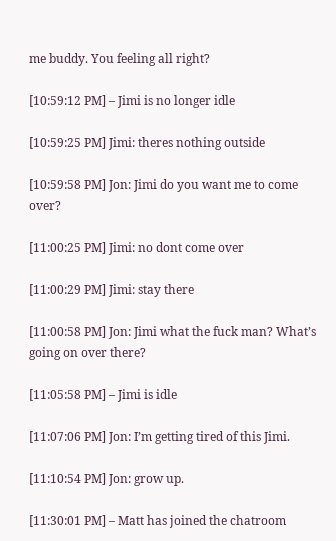me buddy. You feeling all right?

[10:59:12 PM] – Jimi is no longer idle

[10:59:25 PM] Jimi: theres nothing outside

[10:59:58 PM] Jon: Jimi do you want me to come over?

[11:00:25 PM] Jimi: no dont come over

[11:00:29 PM] Jimi: stay there

[11:00:58 PM] Jon: Jimi what the fuck man? What’s going on over there?

[11:05:58 PM] – Jimi is idle

[11:07:06 PM] Jon: I’m getting tired of this Jimi.

[11:10:54 PM] Jon: grow up.

[11:30:01 PM] – Matt has joined the chatroom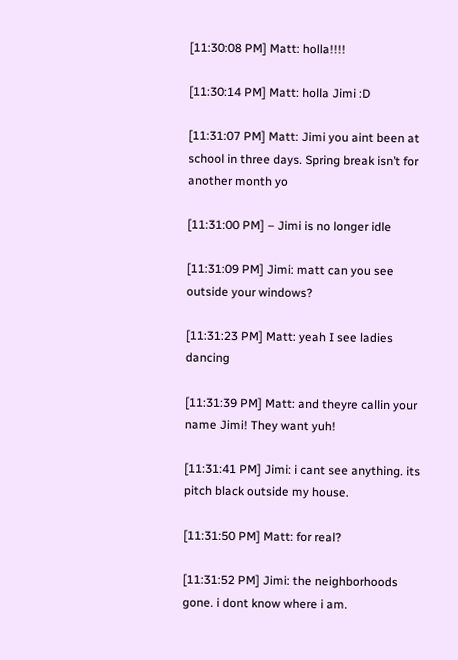[11:30:08 PM] Matt: holla!!!!

[11:30:14 PM] Matt: holla Jimi :D

[11:31:07 PM] Matt: Jimi you aint been at school in three days. Spring break isn’t for another month yo

[11:31:00 PM] – Jimi is no longer idle

[11:31:09 PM] Jimi: matt can you see outside your windows?

[11:31:23 PM] Matt: yeah I see ladies dancing

[11:31:39 PM] Matt: and theyre callin your name Jimi! They want yuh!

[11:31:41 PM] Jimi: i cant see anything. its pitch black outside my house.

[11:31:50 PM] Matt: for real?

[11:31:52 PM] Jimi: the neighborhoods gone. i dont know where i am.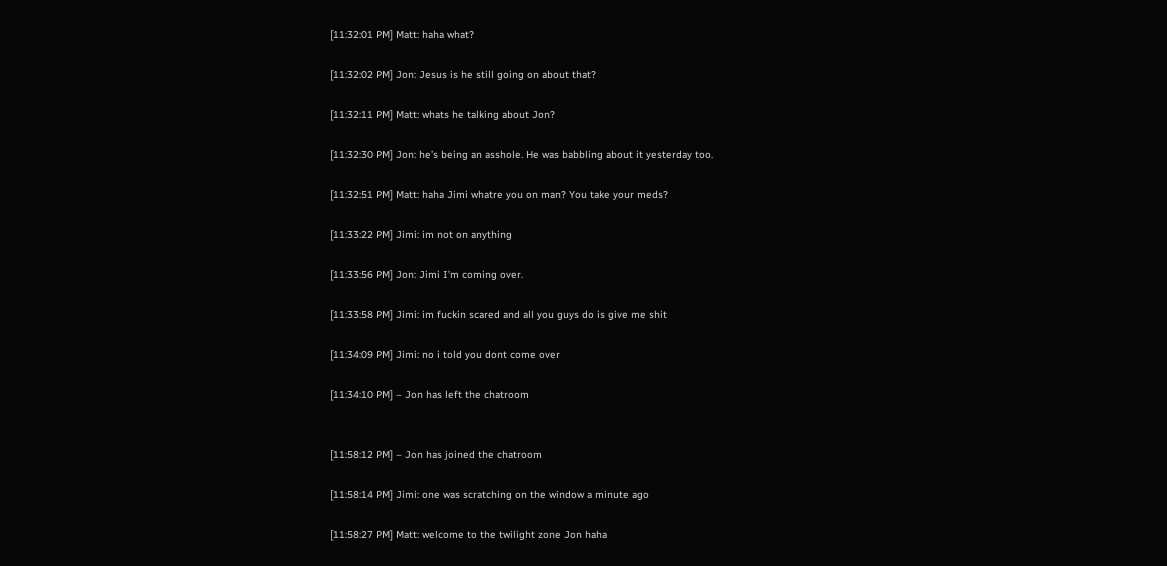[11:32:01 PM] Matt: haha what?

[11:32:02 PM] Jon: Jesus is he still going on about that?

[11:32:11 PM] Matt: whats he talking about Jon?

[11:32:30 PM] Jon: he’s being an asshole. He was babbling about it yesterday too.

[11:32:51 PM] Matt: haha Jimi whatre you on man? You take your meds?

[11:33:22 PM] Jimi: im not on anything

[11:33:56 PM] Jon: Jimi I’m coming over.

[11:33:58 PM] Jimi: im fuckin scared and all you guys do is give me shit

[11:34:09 PM] Jimi: no i told you dont come over

[11:34:10 PM] – Jon has left the chatroom


[11:58:12 PM] – Jon has joined the chatroom

[11:58:14 PM] Jimi: one was scratching on the window a minute ago

[11:58:27 PM] Matt: welcome to the twilight zone Jon haha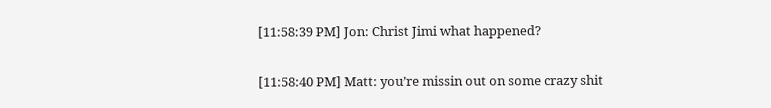[11:58:39 PM] Jon: Christ Jimi what happened?

[11:58:40 PM] Matt: you’re missin out on some crazy shit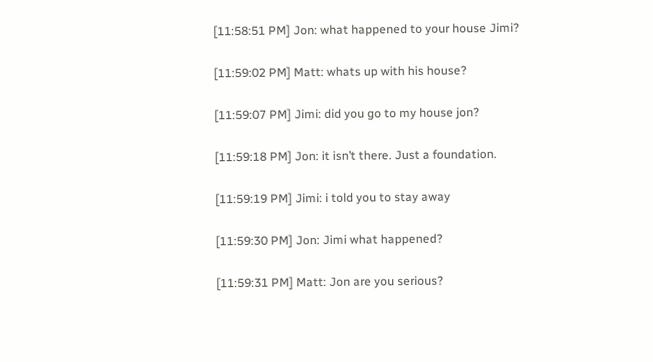[11:58:51 PM] Jon: what happened to your house Jimi?

[11:59:02 PM] Matt: whats up with his house?

[11:59:07 PM] Jimi: did you go to my house jon?

[11:59:18 PM] Jon: it isn’t there. Just a foundation.

[11:59:19 PM] Jimi: i told you to stay away

[11:59:30 PM] Jon: Jimi what happened?

[11:59:31 PM] Matt: Jon are you serious?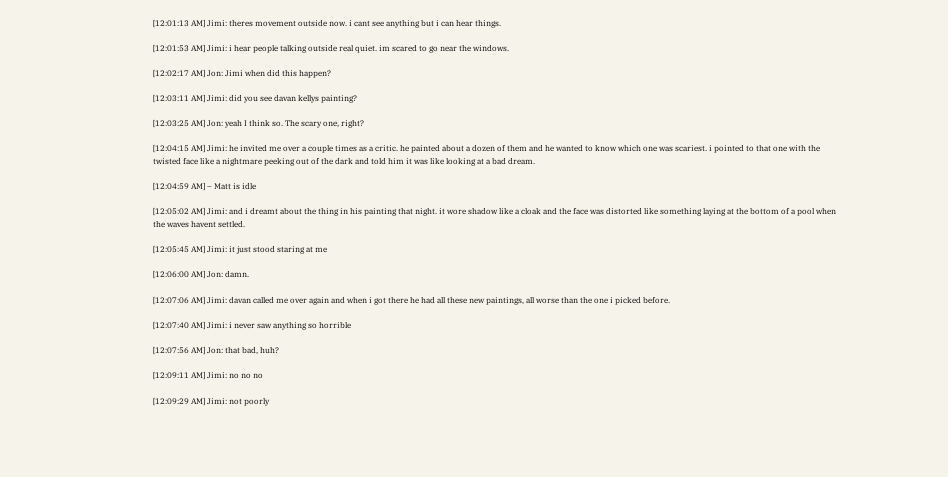[12:01:13 AM] Jimi: theres movement outside now. i cant see anything but i can hear things.

[12:01:53 AM] Jimi: i hear people talking outside real quiet. im scared to go near the windows.

[12:02:17 AM] Jon: Jimi when did this happen?

[12:03:11 AM] Jimi: did you see davan kellys painting?

[12:03:25 AM] Jon: yeah I think so. The scary one, right?

[12:04:15 AM] Jimi: he invited me over a couple times as a critic. he painted about a dozen of them and he wanted to know which one was scariest. i pointed to that one with the twisted face like a nightmare peeking out of the dark and told him it was like looking at a bad dream.

[12:04:59 AM] – Matt is idle

[12:05:02 AM] Jimi: and i dreamt about the thing in his painting that night. it wore shadow like a cloak and the face was distorted like something laying at the bottom of a pool when the waves havent settled.

[12:05:45 AM] Jimi: it just stood staring at me

[12:06:00 AM] Jon: damn.

[12:07:06 AM] Jimi: davan called me over again and when i got there he had all these new paintings, all worse than the one i picked before.

[12:07:40 AM] Jimi: i never saw anything so horrible

[12:07:56 AM] Jon: that bad, huh?

[12:09:11 AM] Jimi: no no no

[12:09:29 AM] Jimi: not poorly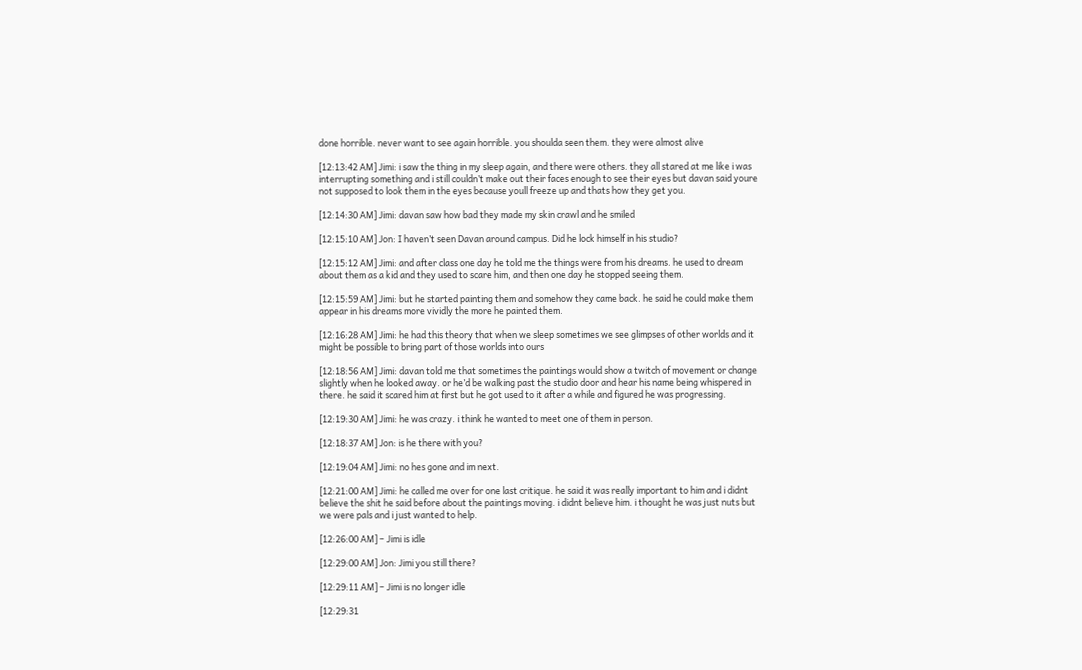done horrible. never want to see again horrible. you shoulda seen them. they were almost alive

[12:13:42 AM] Jimi: i saw the thing in my sleep again, and there were others. they all stared at me like i was interrupting something and i still couldn’t make out their faces enough to see their eyes but davan said youre not supposed to look them in the eyes because youll freeze up and thats how they get you.

[12:14:30 AM] Jimi: davan saw how bad they made my skin crawl and he smiled

[12:15:10 AM] Jon: I haven’t seen Davan around campus. Did he lock himself in his studio?

[12:15:12 AM] Jimi: and after class one day he told me the things were from his dreams. he used to dream about them as a kid and they used to scare him, and then one day he stopped seeing them.

[12:15:59 AM] Jimi: but he started painting them and somehow they came back. he said he could make them appear in his dreams more vividly the more he painted them.

[12:16:28 AM] Jimi: he had this theory that when we sleep sometimes we see glimpses of other worlds and it might be possible to bring part of those worlds into ours

[12:18:56 AM] Jimi: davan told me that sometimes the paintings would show a twitch of movement or change slightly when he looked away. or he’d be walking past the studio door and hear his name being whispered in there. he said it scared him at first but he got used to it after a while and figured he was progressing.

[12:19:30 AM] Jimi: he was crazy. i think he wanted to meet one of them in person.

[12:18:37 AM] Jon: is he there with you?

[12:19:04 AM] Jimi: no hes gone and im next.

[12:21:00 AM] Jimi: he called me over for one last critique. he said it was really important to him and i didnt believe the shit he said before about the paintings moving. i didnt believe him. i thought he was just nuts but we were pals and i just wanted to help.

[12:26:00 AM] – Jimi is idle

[12:29:00 AM] Jon: Jimi you still there?

[12:29:11 AM] – Jimi is no longer idle

[12:29:31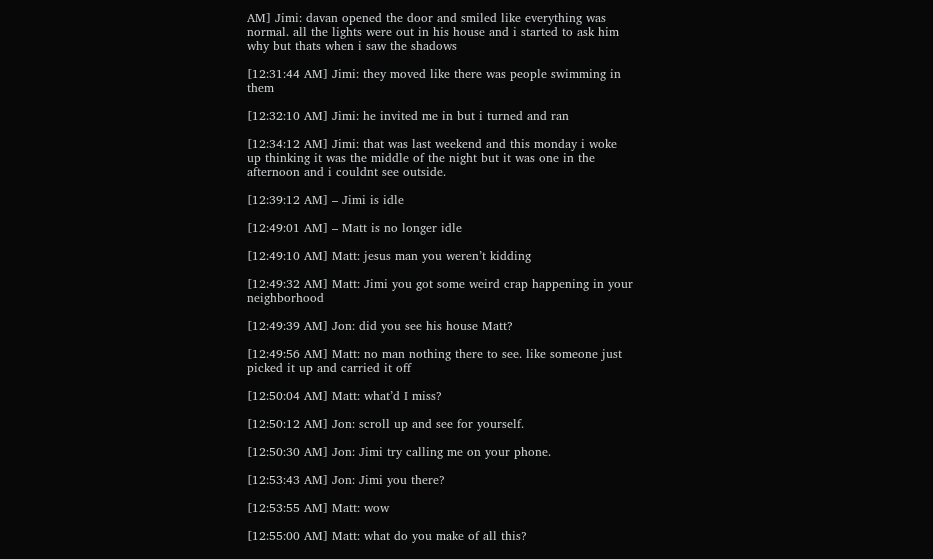AM] Jimi: davan opened the door and smiled like everything was normal. all the lights were out in his house and i started to ask him why but thats when i saw the shadows

[12:31:44 AM] Jimi: they moved like there was people swimming in them

[12:32:10 AM] Jimi: he invited me in but i turned and ran

[12:34:12 AM] Jimi: that was last weekend and this monday i woke up thinking it was the middle of the night but it was one in the afternoon and i couldnt see outside.

[12:39:12 AM] – Jimi is idle

[12:49:01 AM] – Matt is no longer idle

[12:49:10 AM] Matt: jesus man you weren’t kidding

[12:49:32 AM] Matt: Jimi you got some weird crap happening in your neighborhood

[12:49:39 AM] Jon: did you see his house Matt?

[12:49:56 AM] Matt: no man nothing there to see. like someone just picked it up and carried it off

[12:50:04 AM] Matt: what’d I miss?

[12:50:12 AM] Jon: scroll up and see for yourself.

[12:50:30 AM] Jon: Jimi try calling me on your phone.

[12:53:43 AM] Jon: Jimi you there?

[12:53:55 AM] Matt: wow

[12:55:00 AM] Matt: what do you make of all this?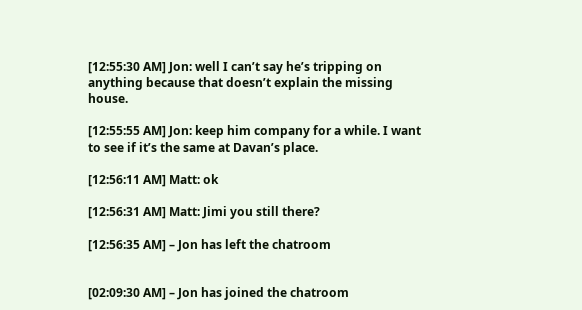[12:55:30 AM] Jon: well I can’t say he’s tripping on anything because that doesn’t explain the missing house.

[12:55:55 AM] Jon: keep him company for a while. I want to see if it’s the same at Davan’s place.

[12:56:11 AM] Matt: ok

[12:56:31 AM] Matt: Jimi you still there?

[12:56:35 AM] – Jon has left the chatroom


[02:09:30 AM] – Jon has joined the chatroom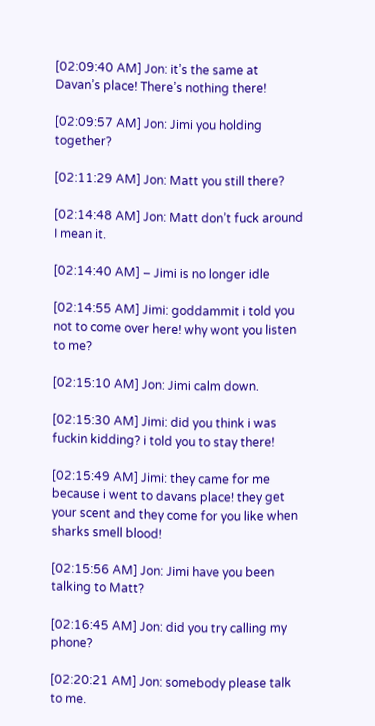[02:09:40 AM] Jon: it’s the same at Davan’s place! There’s nothing there!

[02:09:57 AM] Jon: Jimi you holding together?

[02:11:29 AM] Jon: Matt you still there?

[02:14:48 AM] Jon: Matt don’t fuck around I mean it.

[02:14:40 AM] – Jimi is no longer idle

[02:14:55 AM] Jimi: goddammit i told you not to come over here! why wont you listen to me?

[02:15:10 AM] Jon: Jimi calm down.

[02:15:30 AM] Jimi: did you think i was fuckin kidding? i told you to stay there!

[02:15:49 AM] Jimi: they came for me because i went to davans place! they get your scent and they come for you like when sharks smell blood!

[02:15:56 AM] Jon: Jimi have you been talking to Matt?

[02:16:45 AM] Jon: did you try calling my phone?

[02:20:21 AM] Jon: somebody please talk to me.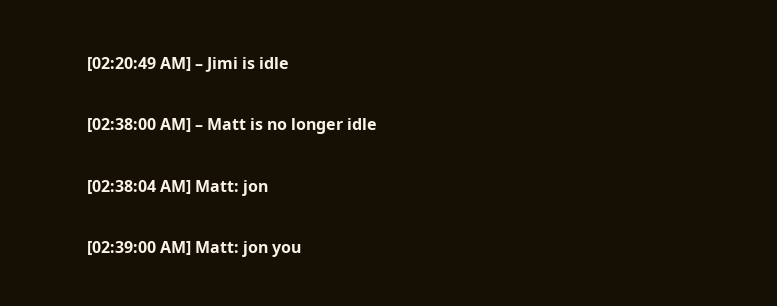[02:20:49 AM] – Jimi is idle

[02:38:00 AM] – Matt is no longer idle

[02:38:04 AM] Matt: jon

[02:39:00 AM] Matt: jon you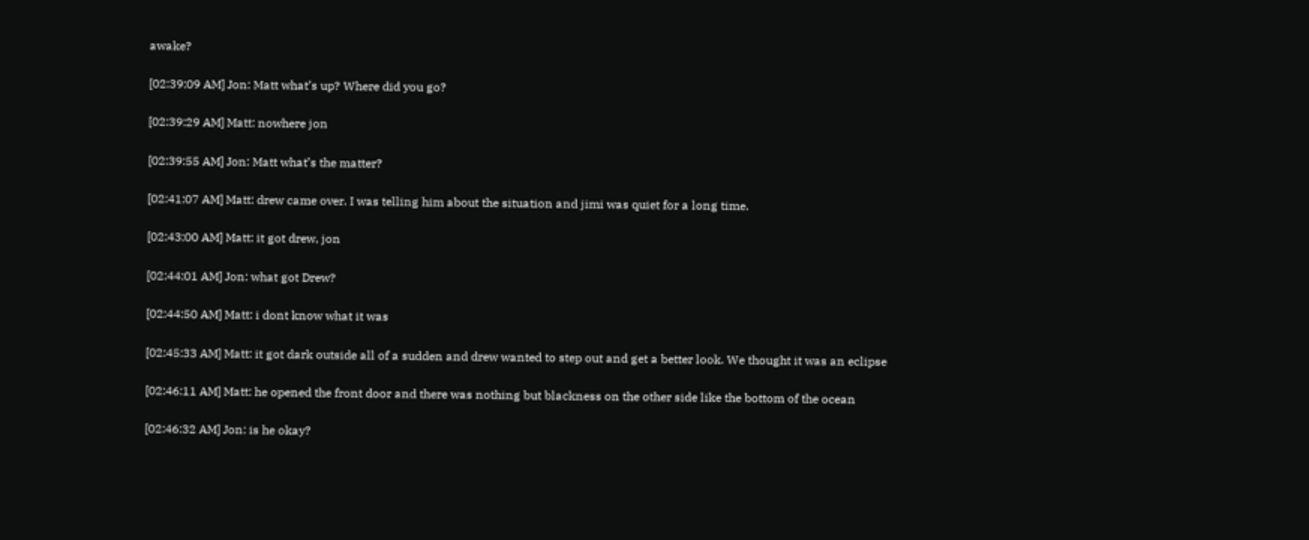awake?

[02:39:09 AM] Jon: Matt what’s up? Where did you go?

[02:39:29 AM] Matt: nowhere jon

[02:39:55 AM] Jon: Matt what’s the matter?

[02:41:07 AM] Matt: drew came over. I was telling him about the situation and jimi was quiet for a long time.

[02:43:00 AM] Matt: it got drew, jon

[02:44:01 AM] Jon: what got Drew?

[02:44:50 AM] Matt: i dont know what it was

[02:45:33 AM] Matt: it got dark outside all of a sudden and drew wanted to step out and get a better look. We thought it was an eclipse

[02:46:11 AM] Matt: he opened the front door and there was nothing but blackness on the other side like the bottom of the ocean

[02:46:32 AM] Jon: is he okay?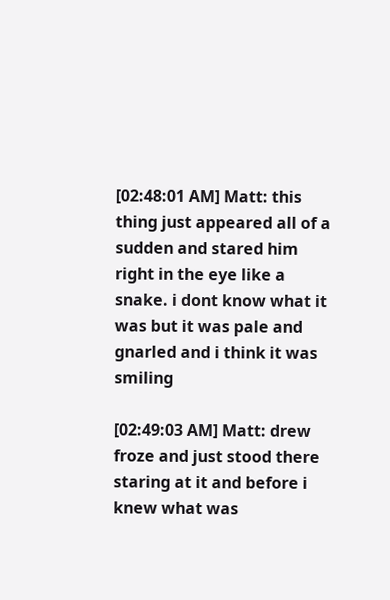[02:48:01 AM] Matt: this thing just appeared all of a sudden and stared him right in the eye like a snake. i dont know what it was but it was pale and gnarled and i think it was smiling

[02:49:03 AM] Matt: drew froze and just stood there staring at it and before i knew what was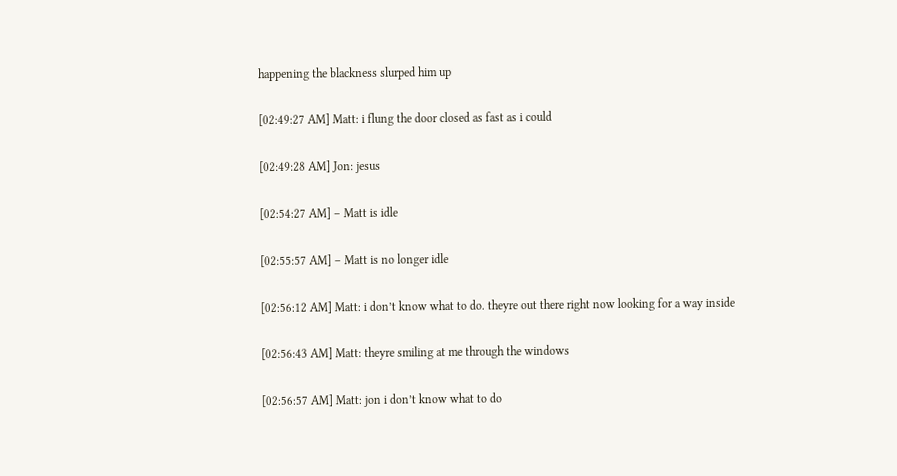happening the blackness slurped him up

[02:49:27 AM] Matt: i flung the door closed as fast as i could

[02:49:28 AM] Jon: jesus

[02:54:27 AM] – Matt is idle

[02:55:57 AM] – Matt is no longer idle

[02:56:12 AM] Matt: i don’t know what to do. theyre out there right now looking for a way inside

[02:56:43 AM] Matt: theyre smiling at me through the windows

[02:56:57 AM] Matt: jon i don’t know what to do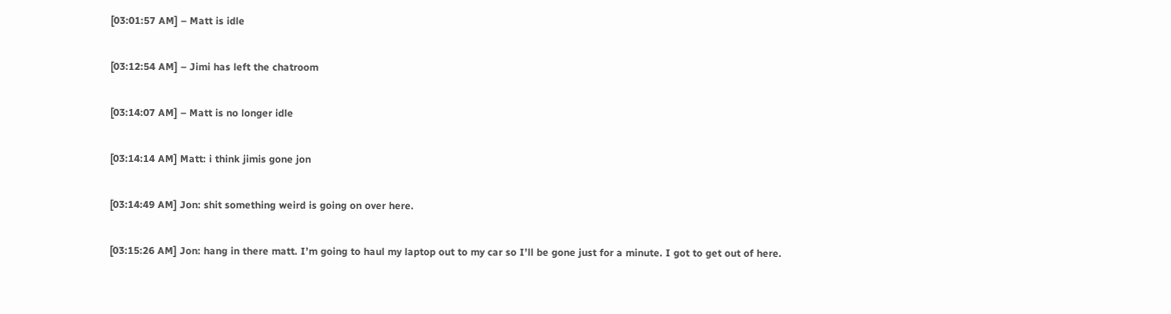[03:01:57 AM] – Matt is idle

[03:12:54 AM] – Jimi has left the chatroom

[03:14:07 AM] – Matt is no longer idle

[03:14:14 AM] Matt: i think jimis gone jon

[03:14:49 AM] Jon: shit something weird is going on over here.

[03:15:26 AM] Jon: hang in there matt. I’m going to haul my laptop out to my car so I’ll be gone just for a minute. I got to get out of here.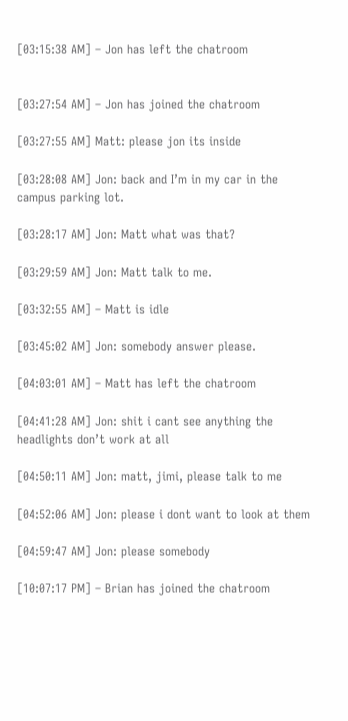[03:15:38 AM] – Jon has left the chatroom


[03:27:54 AM] – Jon has joined the chatroom

[03:27:55 AM] Matt: please jon its inside

[03:28:08 AM] Jon: back and I’m in my car in the campus parking lot.

[03:28:17 AM] Jon: Matt what was that?

[03:29:59 AM] Jon: Matt talk to me.

[03:32:55 AM] – Matt is idle

[03:45:02 AM] Jon: somebody answer please.

[04:03:01 AM] – Matt has left the chatroom

[04:41:28 AM] Jon: shit i cant see anything the headlights don’t work at all

[04:50:11 AM] Jon: matt, jimi, please talk to me

[04:52:06 AM] Jon: please i dont want to look at them

[04:59:47 AM] Jon: please somebody

[10:07:17 PM] – Brian has joined the chatroom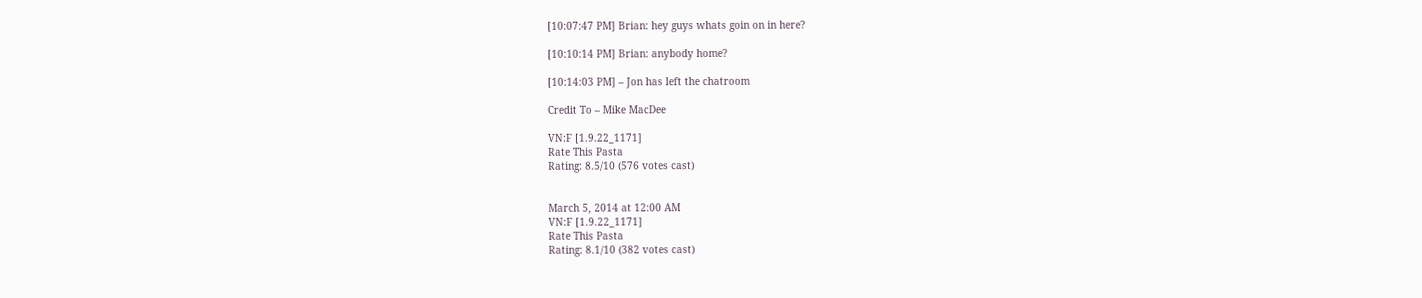[10:07:47 PM] Brian: hey guys whats goin on in here?

[10:10:14 PM] Brian: anybody home?

[10:14:03 PM] – Jon has left the chatroom

Credit To – Mike MacDee

VN:F [1.9.22_1171]
Rate This Pasta
Rating: 8.5/10 (576 votes cast)


March 5, 2014 at 12:00 AM
VN:F [1.9.22_1171]
Rate This Pasta
Rating: 8.1/10 (382 votes cast)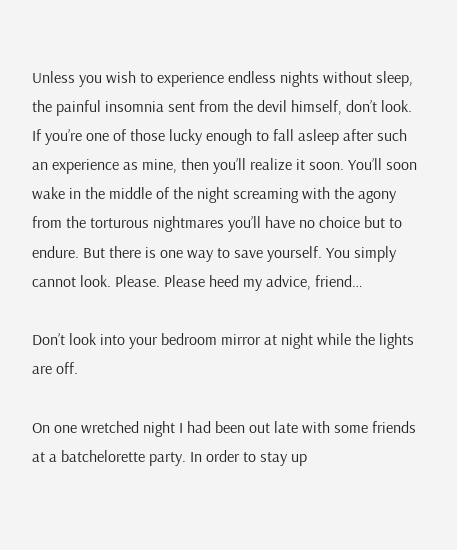Unless you wish to experience endless nights without sleep, the painful insomnia sent from the devil himself, don’t look. If you’re one of those lucky enough to fall asleep after such an experience as mine, then you’ll realize it soon. You’ll soon wake in the middle of the night screaming with the agony from the torturous nightmares you’ll have no choice but to endure. But there is one way to save yourself. You simply cannot look. Please. Please heed my advice, friend…

Don’t look into your bedroom mirror at night while the lights are off.

On one wretched night I had been out late with some friends at a batchelorette party. In order to stay up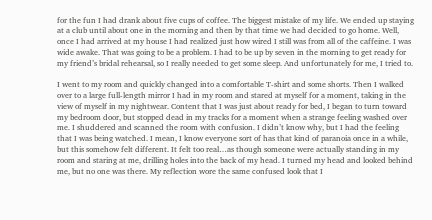for the fun I had drank about five cups of coffee. The biggest mistake of my life. We ended up staying at a club until about one in the morning and then by that time we had decided to go home. Well, once I had arrived at my house I had realized just how wired I still was from all of the caffeine. I was wide awake. That was going to be a problem. I had to be up by seven in the morning to get ready for my friend’s bridal rehearsal, so I really needed to get some sleep. And unfortunately for me, I tried to.

I went to my room and quickly changed into a comfortable T-shirt and some shorts. Then I walked over to a large full-length mirror I had in my room and stared at myself for a moment, taking in the view of myself in my nightwear. Content that I was just about ready for bed, I began to turn toward my bedroom door, but stopped dead in my tracks for a moment when a strange feeling washed over me. I shuddered and scanned the room with confusion. I didn’t know why, but I had the feeling that I was being watched. I mean, I know everyone sort of has that kind of paranoia once in a while, but this somehow felt different. It felt too real…as though someone were actually standing in my room and staring at me, drilling holes into the back of my head. I turned my head and looked behind me, but no one was there. My reflection wore the same confused look that I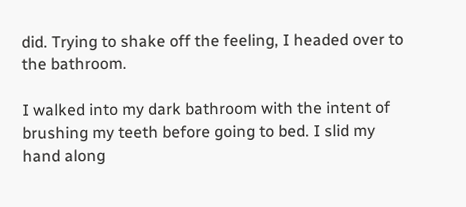did. Trying to shake off the feeling, I headed over to the bathroom.

I walked into my dark bathroom with the intent of brushing my teeth before going to bed. I slid my hand along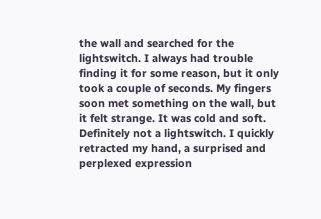the wall and searched for the lightswitch. I always had trouble finding it for some reason, but it only took a couple of seconds. My fingers soon met something on the wall, but it felt strange. It was cold and soft. Definitely not a lightswitch. I quickly retracted my hand, a surprised and perplexed expression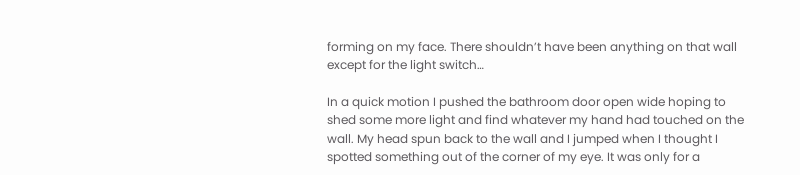forming on my face. There shouldn’t have been anything on that wall except for the light switch…

In a quick motion I pushed the bathroom door open wide hoping to shed some more light and find whatever my hand had touched on the wall. My head spun back to the wall and I jumped when I thought I spotted something out of the corner of my eye. It was only for a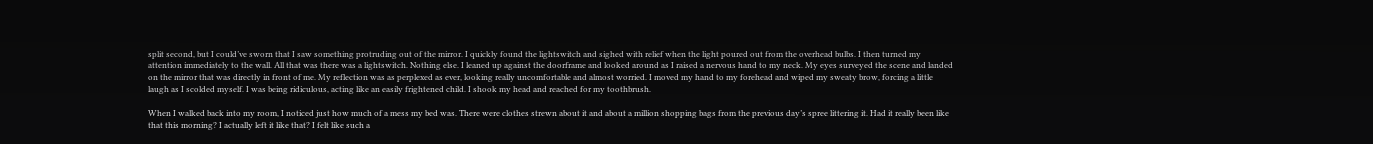split second, but I could’ve sworn that I saw something protruding out of the mirror. I quickly found the lightswitch and sighed with relief when the light poured out from the overhead bulbs. I then turned my attention immediately to the wall. All that was there was a lightswitch. Nothing else. I leaned up against the doorframe and looked around as I raised a nervous hand to my neck. My eyes surveyed the scene and landed on the mirror that was directly in front of me. My reflection was as perplexed as ever, looking really uncomfortable and almost worried. I moved my hand to my forehead and wiped my sweaty brow, forcing a little laugh as I scolded myself. I was being ridiculous, acting like an easily frightened child. I shook my head and reached for my toothbrush.

When I walked back into my room, I noticed just how much of a mess my bed was. There were clothes strewn about it and about a million shopping bags from the previous day’s spree littering it. Had it really been like that this morning? I actually left it like that? I felt like such a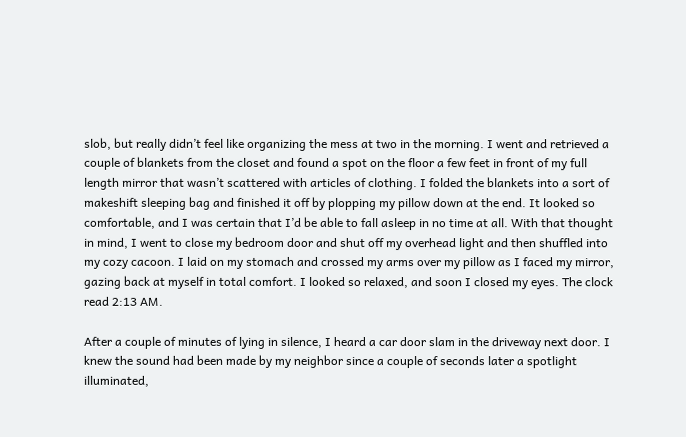slob, but really didn’t feel like organizing the mess at two in the morning. I went and retrieved a couple of blankets from the closet and found a spot on the floor a few feet in front of my full length mirror that wasn’t scattered with articles of clothing. I folded the blankets into a sort of makeshift sleeping bag and finished it off by plopping my pillow down at the end. It looked so comfortable, and I was certain that I’d be able to fall asleep in no time at all. With that thought in mind, I went to close my bedroom door and shut off my overhead light and then shuffled into my cozy cacoon. I laid on my stomach and crossed my arms over my pillow as I faced my mirror, gazing back at myself in total comfort. I looked so relaxed, and soon I closed my eyes. The clock read 2:13 AM.

After a couple of minutes of lying in silence, I heard a car door slam in the driveway next door. I knew the sound had been made by my neighbor since a couple of seconds later a spotlight illuminated,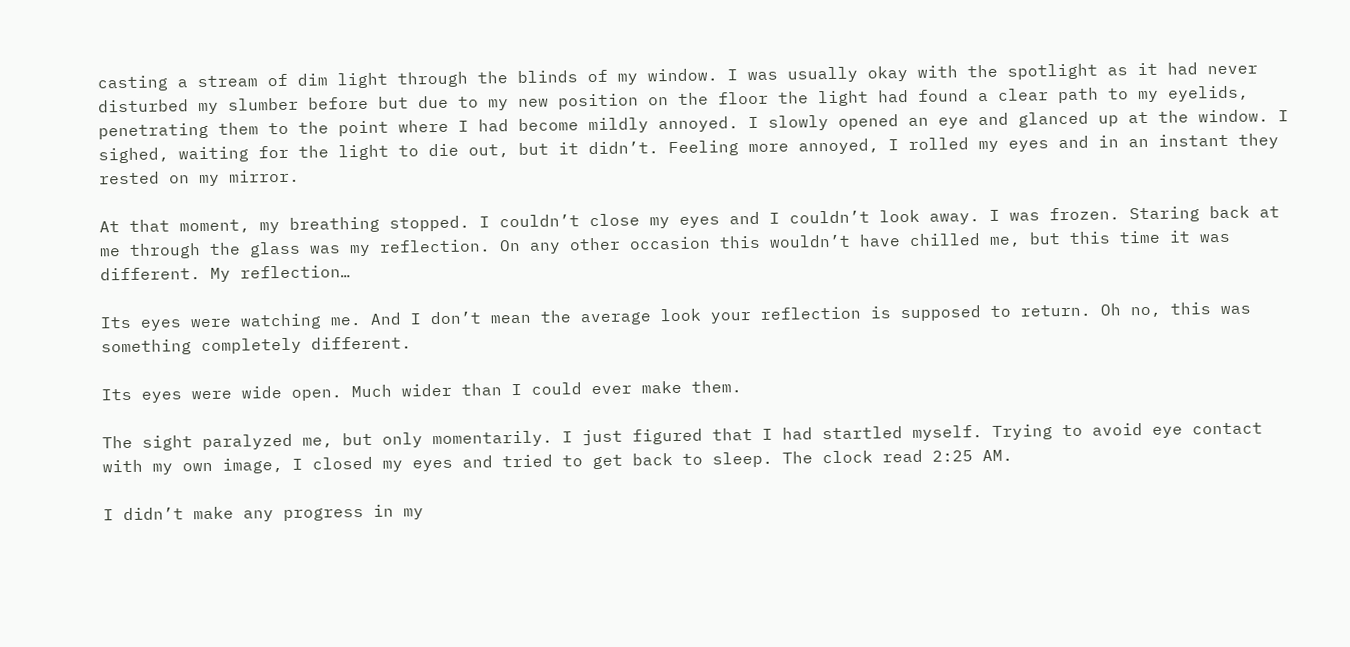casting a stream of dim light through the blinds of my window. I was usually okay with the spotlight as it had never disturbed my slumber before but due to my new position on the floor the light had found a clear path to my eyelids, penetrating them to the point where I had become mildly annoyed. I slowly opened an eye and glanced up at the window. I sighed, waiting for the light to die out, but it didn’t. Feeling more annoyed, I rolled my eyes and in an instant they rested on my mirror.

At that moment, my breathing stopped. I couldn’t close my eyes and I couldn’t look away. I was frozen. Staring back at me through the glass was my reflection. On any other occasion this wouldn’t have chilled me, but this time it was different. My reflection…

Its eyes were watching me. And I don’t mean the average look your reflection is supposed to return. Oh no, this was something completely different.

Its eyes were wide open. Much wider than I could ever make them.

The sight paralyzed me, but only momentarily. I just figured that I had startled myself. Trying to avoid eye contact with my own image, I closed my eyes and tried to get back to sleep. The clock read 2:25 AM.

I didn’t make any progress in my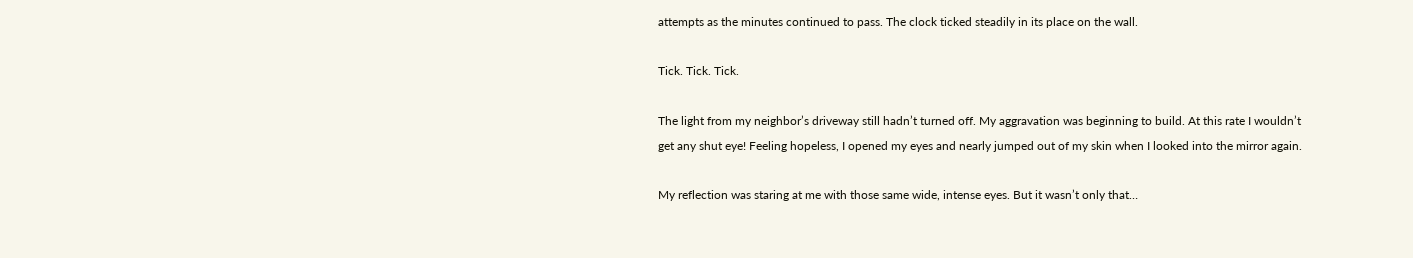attempts as the minutes continued to pass. The clock ticked steadily in its place on the wall.

Tick. Tick. Tick.

The light from my neighbor’s driveway still hadn’t turned off. My aggravation was beginning to build. At this rate I wouldn’t get any shut eye! Feeling hopeless, I opened my eyes and nearly jumped out of my skin when I looked into the mirror again.

My reflection was staring at me with those same wide, intense eyes. But it wasn’t only that…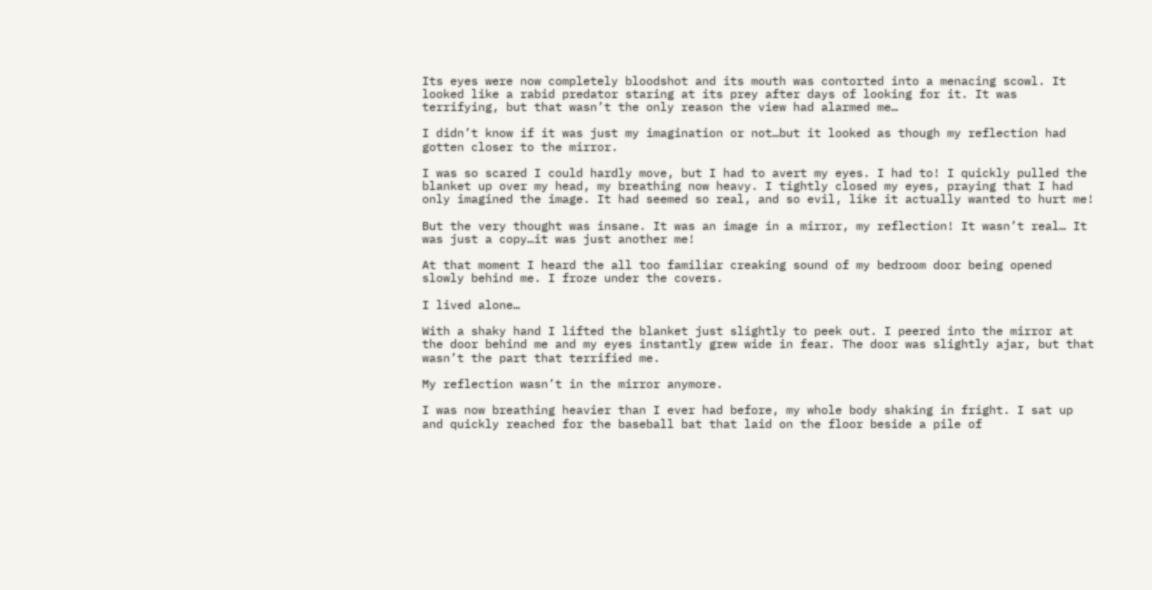Its eyes were now completely bloodshot and its mouth was contorted into a menacing scowl. It looked like a rabid predator staring at its prey after days of looking for it. It was terrifying, but that wasn’t the only reason the view had alarmed me…

I didn’t know if it was just my imagination or not…but it looked as though my reflection had gotten closer to the mirror.

I was so scared I could hardly move, but I had to avert my eyes. I had to! I quickly pulled the blanket up over my head, my breathing now heavy. I tightly closed my eyes, praying that I had only imagined the image. It had seemed so real, and so evil, like it actually wanted to hurt me!

But the very thought was insane. It was an image in a mirror, my reflection! It wasn’t real… It was just a copy…it was just another me!

At that moment I heard the all too familiar creaking sound of my bedroom door being opened slowly behind me. I froze under the covers.

I lived alone…

With a shaky hand I lifted the blanket just slightly to peek out. I peered into the mirror at the door behind me and my eyes instantly grew wide in fear. The door was slightly ajar, but that wasn’t the part that terrified me.

My reflection wasn’t in the mirror anymore.

I was now breathing heavier than I ever had before, my whole body shaking in fright. I sat up and quickly reached for the baseball bat that laid on the floor beside a pile of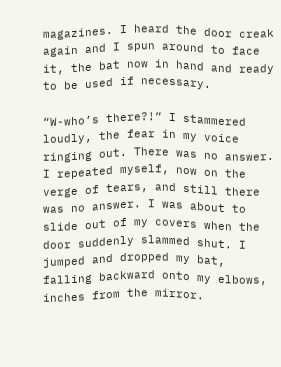magazines. I heard the door creak again and I spun around to face it, the bat now in hand and ready to be used if necessary.

“W-who’s there?!” I stammered loudly, the fear in my voice ringing out. There was no answer. I repeated myself, now on the verge of tears, and still there was no answer. I was about to slide out of my covers when the door suddenly slammed shut. I jumped and dropped my bat, falling backward onto my elbows, inches from the mirror.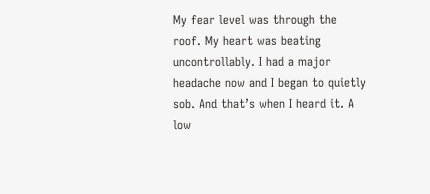My fear level was through the roof. My heart was beating uncontrollably. I had a major headache now and I began to quietly sob. And that’s when I heard it. A low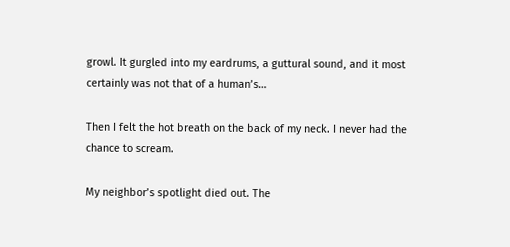growl. It gurgled into my eardrums, a guttural sound, and it most certainly was not that of a human’s…

Then I felt the hot breath on the back of my neck. I never had the chance to scream.

My neighbor’s spotlight died out. The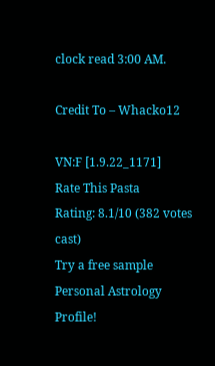clock read 3:00 AM.

Credit To – Whacko12

VN:F [1.9.22_1171]
Rate This Pasta
Rating: 8.1/10 (382 votes cast)
Try a free sample Personal Astrology Profile!